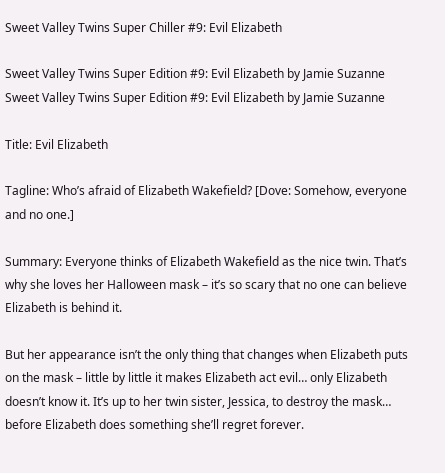Sweet Valley Twins Super Chiller #9: Evil Elizabeth

Sweet Valley Twins Super Edition #9: Evil Elizabeth by Jamie Suzanne
Sweet Valley Twins Super Edition #9: Evil Elizabeth by Jamie Suzanne

Title: Evil Elizabeth

Tagline: Who’s afraid of Elizabeth Wakefield? [Dove: Somehow, everyone and no one.]

Summary: Everyone thinks of Elizabeth Wakefield as the nice twin. That’s why she loves her Halloween mask – it’s so scary that no one can believe Elizabeth is behind it.

But her appearance isn’t the only thing that changes when Elizabeth puts on the mask – little by little it makes Elizabeth act evil… only Elizabeth doesn’t know it. It’s up to her twin sister, Jessica, to destroy the mask… before Elizabeth does something she’ll regret forever.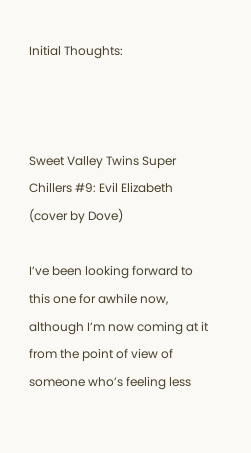Initial Thoughts:



Sweet Valley Twins Super Chillers #9: Evil Elizabeth (cover by Dove)

I’ve been looking forward to this one for awhile now, although I’m now coming at it from the point of view of someone who’s feeling less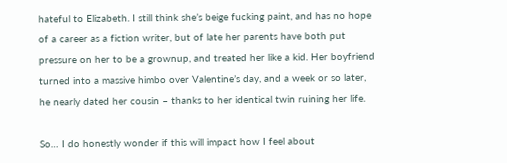hateful to Elizabeth. I still think she’s beige fucking paint, and has no hope of a career as a fiction writer, but of late her parents have both put pressure on her to be a grownup, and treated her like a kid. Her boyfriend turned into a massive himbo over Valentine’s day, and a week or so later, he nearly dated her cousin – thanks to her identical twin ruining her life.

So… I do honestly wonder if this will impact how I feel about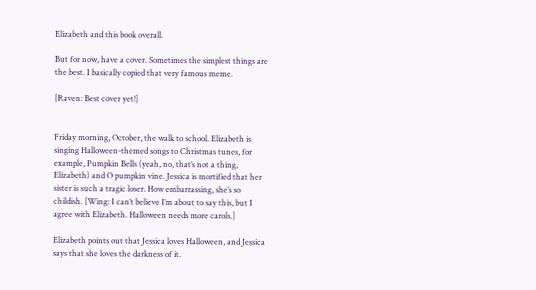Elizabeth and this book overall.

But for now, have a cover. Sometimes the simplest things are the best. I basically copied that very famous meme.

[Raven: Best cover yet!]


Friday morning, October, the walk to school. Elizabeth is singing Halloween-themed songs to Christmas tunes, for example, Pumpkin Bells (yeah, no, that’s not a thing, Elizabeth) and O pumpkin vine. Jessica is mortified that her sister is such a tragic loser. How embarrassing, she’s so childish. [Wing: I can’t believe I’m about to say this, but I agree with Elizabeth. Halloween needs more carols.]

Elizabeth points out that Jessica loves Halloween, and Jessica says that she loves the darkness of it.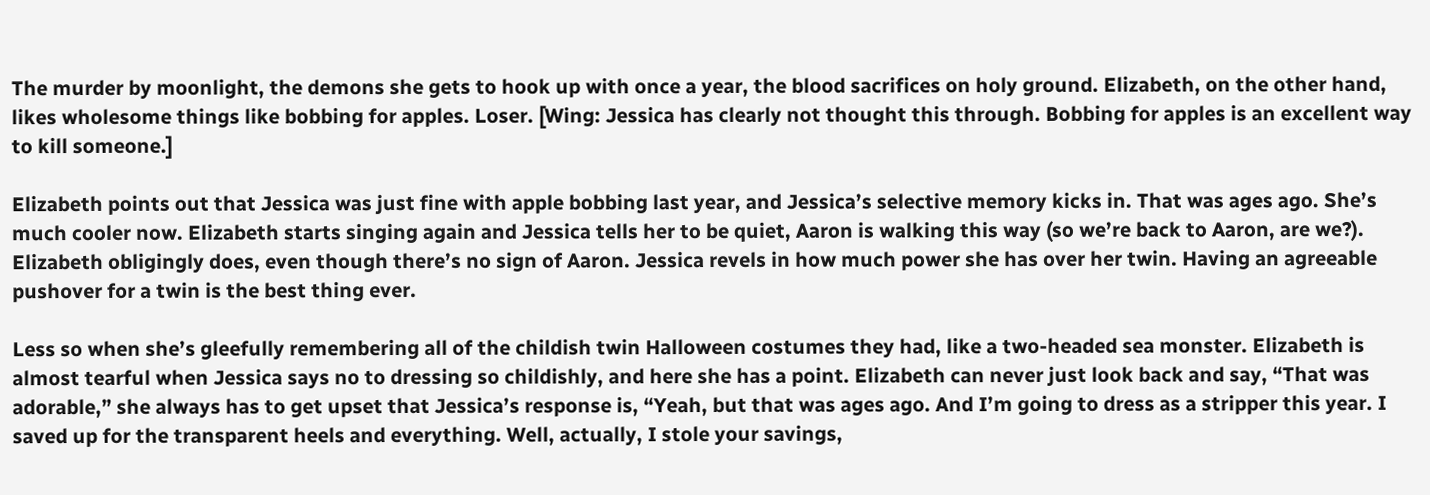The murder by moonlight, the demons she gets to hook up with once a year, the blood sacrifices on holy ground. Elizabeth, on the other hand, likes wholesome things like bobbing for apples. Loser. [Wing: Jessica has clearly not thought this through. Bobbing for apples is an excellent way to kill someone.]

Elizabeth points out that Jessica was just fine with apple bobbing last year, and Jessica’s selective memory kicks in. That was ages ago. She’s much cooler now. Elizabeth starts singing again and Jessica tells her to be quiet, Aaron is walking this way (so we’re back to Aaron, are we?). Elizabeth obligingly does, even though there’s no sign of Aaron. Jessica revels in how much power she has over her twin. Having an agreeable pushover for a twin is the best thing ever.

Less so when she’s gleefully remembering all of the childish twin Halloween costumes they had, like a two-headed sea monster. Elizabeth is almost tearful when Jessica says no to dressing so childishly, and here she has a point. Elizabeth can never just look back and say, “That was adorable,” she always has to get upset that Jessica’s response is, “Yeah, but that was ages ago. And I’m going to dress as a stripper this year. I saved up for the transparent heels and everything. Well, actually, I stole your savings,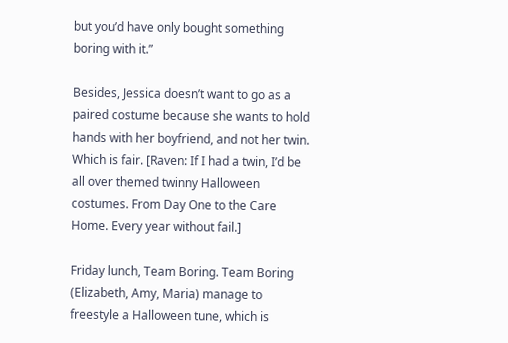but you’d have only bought something boring with it.”

Besides, Jessica doesn’t want to go as a paired costume because she wants to hold hands with her boyfriend, and not her twin. Which is fair. [Raven: If I had a twin, I’d be all over themed twinny Halloween costumes. From Day One to the Care Home. Every year without fail.]

Friday lunch, Team Boring. Team Boring (Elizabeth, Amy, Maria) manage to freestyle a Halloween tune, which is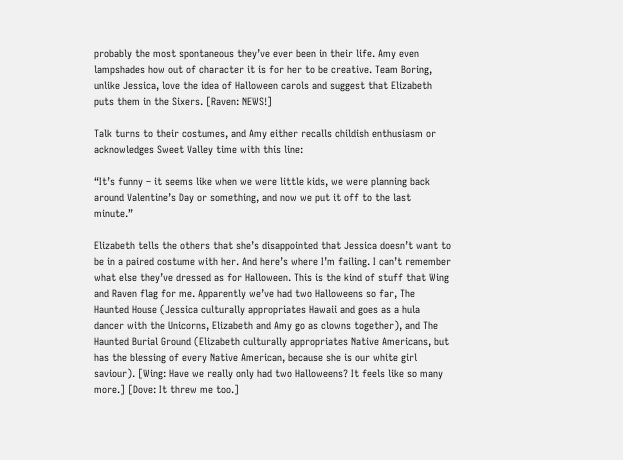probably the most spontaneous they’ve ever been in their life. Amy even lampshades how out of character it is for her to be creative. Team Boring, unlike Jessica, love the idea of Halloween carols and suggest that Elizabeth puts them in the Sixers. [Raven: NEWS!]

Talk turns to their costumes, and Amy either recalls childish enthusiasm or acknowledges Sweet Valley time with this line:

“It’s funny – it seems like when we were little kids, we were planning back around Valentine’s Day or something, and now we put it off to the last minute.”

Elizabeth tells the others that she’s disappointed that Jessica doesn’t want to be in a paired costume with her. And here’s where I’m failing. I can’t remember what else they’ve dressed as for Halloween. This is the kind of stuff that Wing and Raven flag for me. Apparently we’ve had two Halloweens so far, The Haunted House (Jessica culturally appropriates Hawaii and goes as a hula dancer with the Unicorns, Elizabeth and Amy go as clowns together), and The Haunted Burial Ground (Elizabeth culturally appropriates Native Americans, but has the blessing of every Native American, because she is our white girl saviour). [Wing: Have we really only had two Halloweens? It feels like so many more.] [Dove: It threw me too.]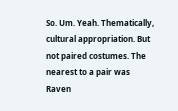So. Um. Yeah. Thematically, cultural appropriation. But not paired costumes. The nearest to a pair was Raven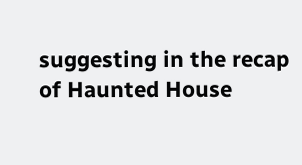suggesting in the recap of Haunted House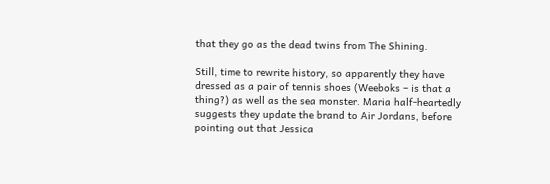that they go as the dead twins from The Shining.

Still, time to rewrite history, so apparently they have dressed as a pair of tennis shoes (Weeboks – is that a thing?) as well as the sea monster. Maria half-heartedly suggests they update the brand to Air Jordans, before pointing out that Jessica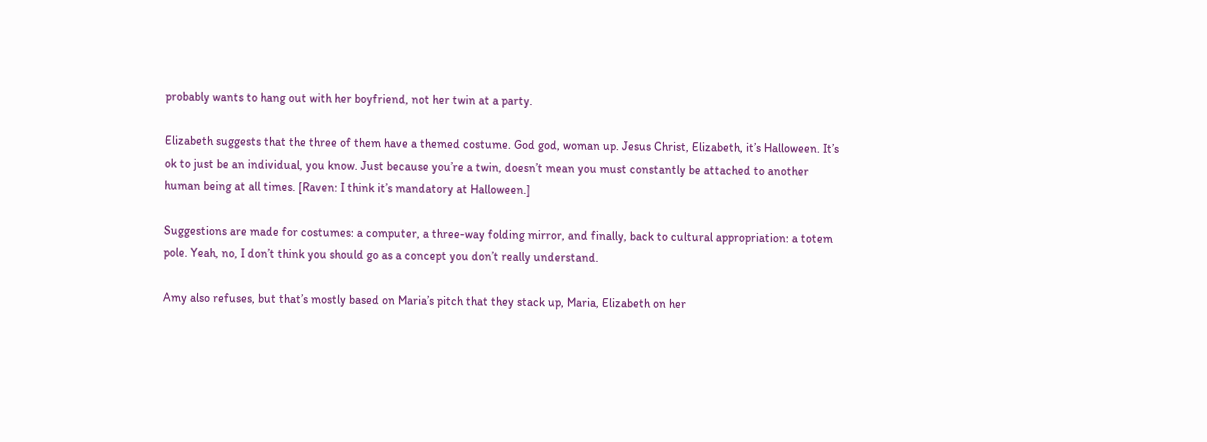probably wants to hang out with her boyfriend, not her twin at a party.

Elizabeth suggests that the three of them have a themed costume. God god, woman up. Jesus Christ, Elizabeth, it’s Halloween. It’s ok to just be an individual, you know. Just because you’re a twin, doesn’t mean you must constantly be attached to another human being at all times. [Raven: I think it’s mandatory at Halloween.]

Suggestions are made for costumes: a computer, a three-way folding mirror, and finally, back to cultural appropriation: a totem pole. Yeah, no, I don’t think you should go as a concept you don’t really understand.

Amy also refuses, but that’s mostly based on Maria’s pitch that they stack up, Maria, Elizabeth on her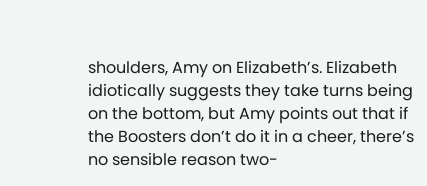shoulders, Amy on Elizabeth’s. Elizabeth idiotically suggests they take turns being on the bottom, but Amy points out that if the Boosters don’t do it in a cheer, there’s no sensible reason two-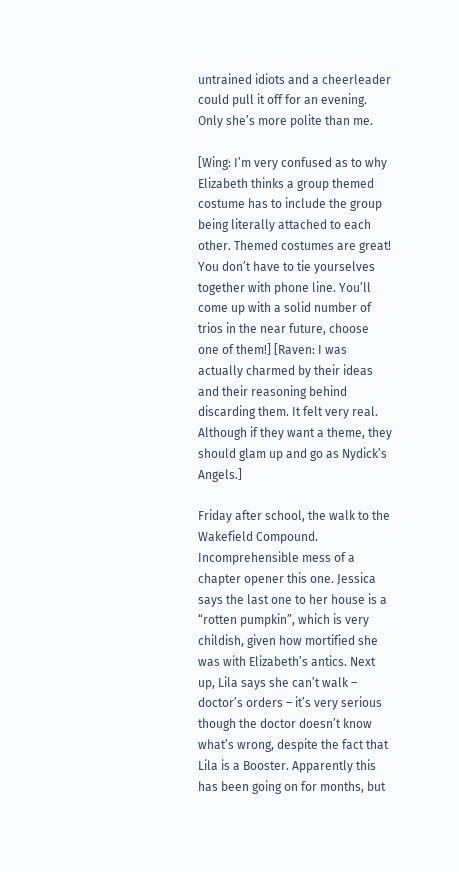untrained idiots and a cheerleader could pull it off for an evening. Only she’s more polite than me.

[Wing: I’m very confused as to why Elizabeth thinks a group themed costume has to include the group being literally attached to each other. Themed costumes are great! You don’t have to tie yourselves together with phone line. You’ll come up with a solid number of trios in the near future, choose one of them!] [Raven: I was actually charmed by their ideas and their reasoning behind discarding them. It felt very real. Although if they want a theme, they should glam up and go as Nydick’s Angels.]

Friday after school, the walk to the Wakefield Compound. Incomprehensible mess of a chapter opener this one. Jessica says the last one to her house is a “rotten pumpkin”, which is very childish, given how mortified she was with Elizabeth’s antics. Next up, Lila says she can’t walk – doctor’s orders – it’s very serious though the doctor doesn’t know what’s wrong, despite the fact that Lila is a Booster. Apparently this has been going on for months, but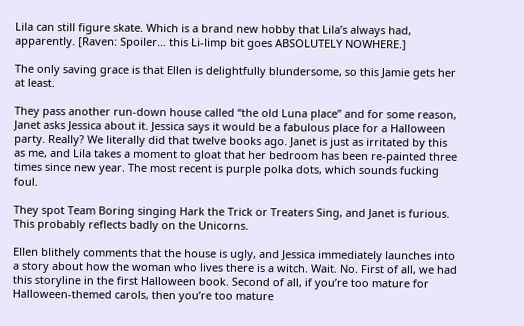Lila can still figure skate. Which is a brand new hobby that Lila’s always had, apparently. [Raven: Spoiler… this Li-limp bit goes ABSOLUTELY NOWHERE.]

The only saving grace is that Ellen is delightfully blundersome, so this Jamie gets her at least.

They pass another run-down house called “the old Luna place” and for some reason, Janet asks Jessica about it. Jessica says it would be a fabulous place for a Halloween party. Really? We literally did that twelve books ago. Janet is just as irritated by this as me, and Lila takes a moment to gloat that her bedroom has been re-painted three times since new year. The most recent is purple polka dots, which sounds fucking foul.

They spot Team Boring singing Hark the Trick or Treaters Sing, and Janet is furious. This probably reflects badly on the Unicorns.

Ellen blithely comments that the house is ugly, and Jessica immediately launches into a story about how the woman who lives there is a witch. Wait. No. First of all, we had this storyline in the first Halloween book. Second of all, if you’re too mature for Halloween-themed carols, then you’re too mature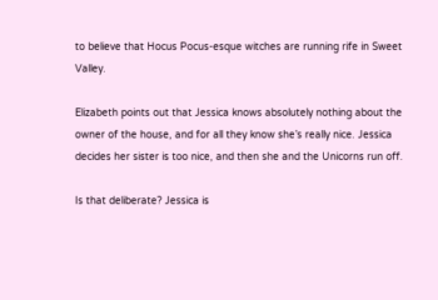to believe that Hocus Pocus-esque witches are running rife in Sweet Valley.

Elizabeth points out that Jessica knows absolutely nothing about the owner of the house, and for all they know she’s really nice. Jessica decides her sister is too nice, and then she and the Unicorns run off.

Is that deliberate? Jessica is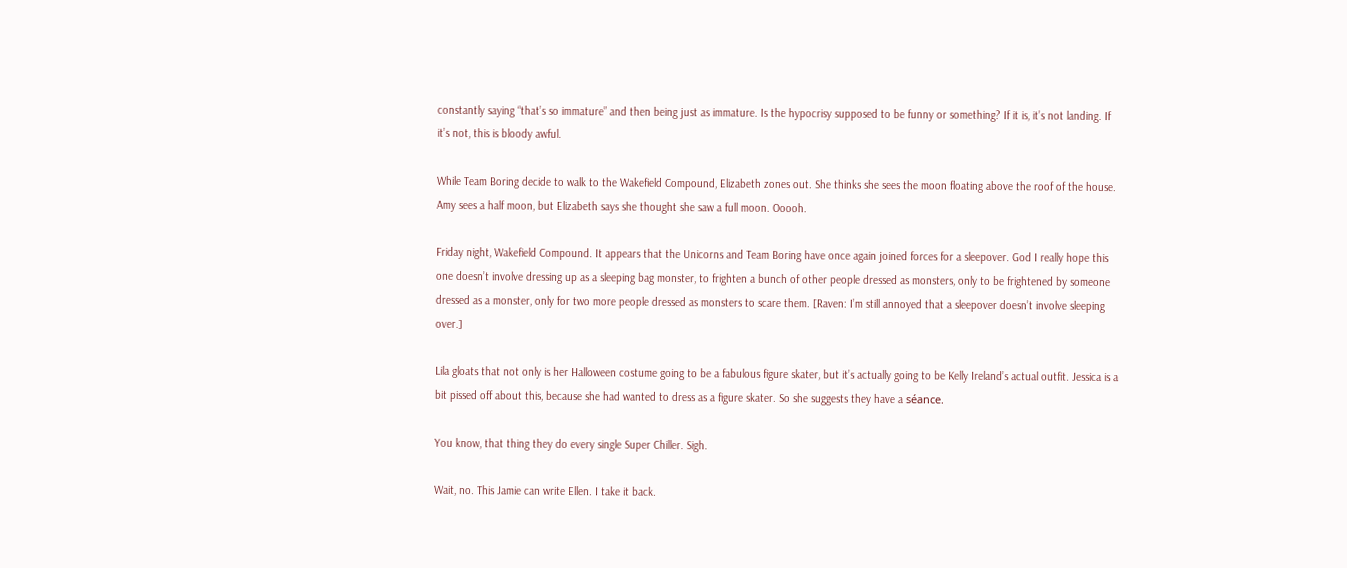constantly saying “that’s so immature” and then being just as immature. Is the hypocrisy supposed to be funny or something? If it is, it’s not landing. If it’s not, this is bloody awful.

While Team Boring decide to walk to the Wakefield Compound, Elizabeth zones out. She thinks she sees the moon floating above the roof of the house. Amy sees a half moon, but Elizabeth says she thought she saw a full moon. Ooooh.

Friday night, Wakefield Compound. It appears that the Unicorns and Team Boring have once again joined forces for a sleepover. God I really hope this one doesn’t involve dressing up as a sleeping bag monster, to frighten a bunch of other people dressed as monsters, only to be frightened by someone dressed as a monster, only for two more people dressed as monsters to scare them. [Raven: I’m still annoyed that a sleepover doesn’t involve sleeping over.]

Lila gloats that not only is her Halloween costume going to be a fabulous figure skater, but it’s actually going to be Kelly Ireland’s actual outfit. Jessica is a bit pissed off about this, because she had wanted to dress as a figure skater. So she suggests they have a séance.

You know, that thing they do every single Super Chiller. Sigh.

Wait, no. This Jamie can write Ellen. I take it back.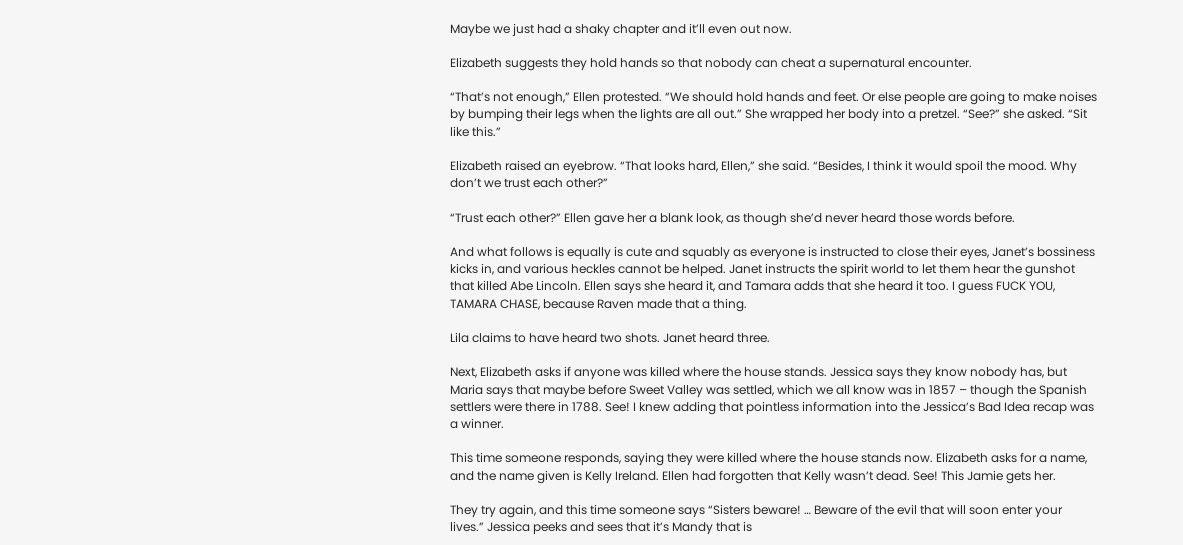Maybe we just had a shaky chapter and it’ll even out now.

Elizabeth suggests they hold hands so that nobody can cheat a supernatural encounter.

“That’s not enough,” Ellen protested. “We should hold hands and feet. Or else people are going to make noises by bumping their legs when the lights are all out.” She wrapped her body into a pretzel. “See?” she asked. “Sit like this.”

Elizabeth raised an eyebrow. “That looks hard, Ellen,” she said. “Besides, I think it would spoil the mood. Why don’t we trust each other?”

“Trust each other?” Ellen gave her a blank look, as though she’d never heard those words before.

And what follows is equally is cute and squably as everyone is instructed to close their eyes, Janet’s bossiness kicks in, and various heckles cannot be helped. Janet instructs the spirit world to let them hear the gunshot that killed Abe Lincoln. Ellen says she heard it, and Tamara adds that she heard it too. I guess FUCK YOU, TAMARA CHASE, because Raven made that a thing.

Lila claims to have heard two shots. Janet heard three.

Next, Elizabeth asks if anyone was killed where the house stands. Jessica says they know nobody has, but Maria says that maybe before Sweet Valley was settled, which we all know was in 1857 – though the Spanish settlers were there in 1788. See! I knew adding that pointless information into the Jessica’s Bad Idea recap was a winner.

This time someone responds, saying they were killed where the house stands now. Elizabeth asks for a name, and the name given is Kelly Ireland. Ellen had forgotten that Kelly wasn’t dead. See! This Jamie gets her.

They try again, and this time someone says “Sisters beware! … Beware of the evil that will soon enter your lives.” Jessica peeks and sees that it’s Mandy that is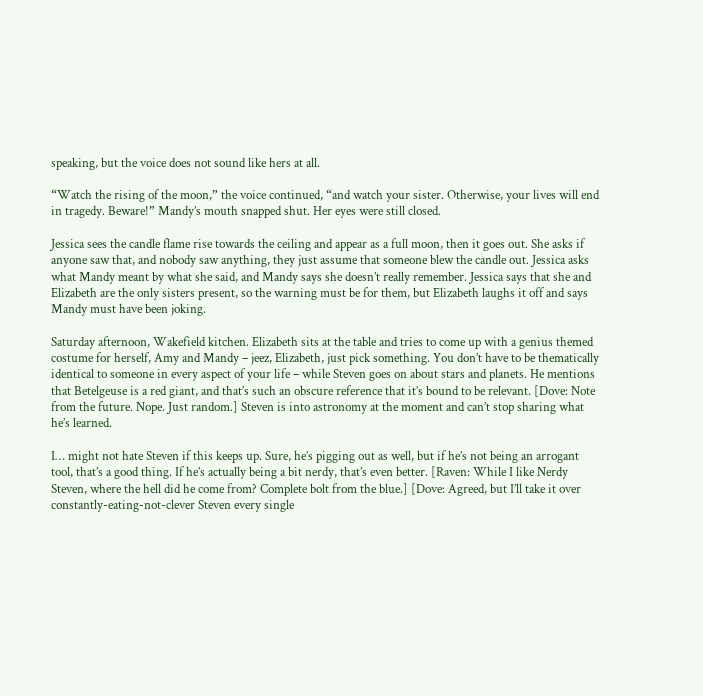speaking, but the voice does not sound like hers at all.

“Watch the rising of the moon,” the voice continued, “and watch your sister. Otherwise, your lives will end in tragedy. Beware!” Mandy’s mouth snapped shut. Her eyes were still closed.

Jessica sees the candle flame rise towards the ceiling and appear as a full moon, then it goes out. She asks if anyone saw that, and nobody saw anything, they just assume that someone blew the candle out. Jessica asks what Mandy meant by what she said, and Mandy says she doesn’t really remember. Jessica says that she and Elizabeth are the only sisters present, so the warning must be for them, but Elizabeth laughs it off and says Mandy must have been joking.

Saturday afternoon, Wakefield kitchen. Elizabeth sits at the table and tries to come up with a genius themed costume for herself, Amy and Mandy – jeez, Elizabeth, just pick something. You don’t have to be thematically identical to someone in every aspect of your life – while Steven goes on about stars and planets. He mentions that Betelgeuse is a red giant, and that’s such an obscure reference that it’s bound to be relevant. [Dove: Note from the future. Nope. Just random.] Steven is into astronomy at the moment and can’t stop sharing what he’s learned.

I… might not hate Steven if this keeps up. Sure, he’s pigging out as well, but if he’s not being an arrogant tool, that’s a good thing. If he’s actually being a bit nerdy, that’s even better. [Raven: While I like Nerdy Steven, where the hell did he come from? Complete bolt from the blue.] [Dove: Agreed, but I’ll take it over constantly-eating-not-clever Steven every single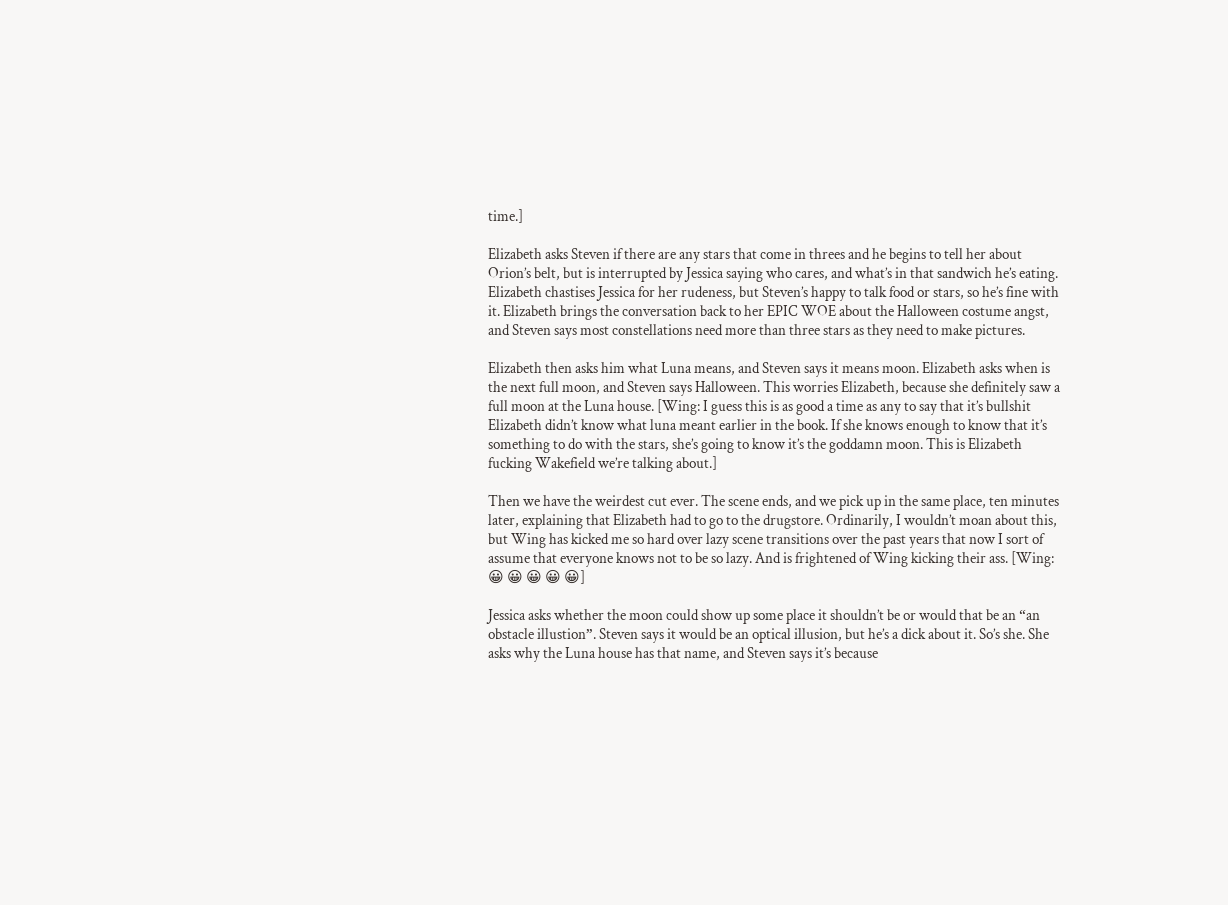time.]

Elizabeth asks Steven if there are any stars that come in threes and he begins to tell her about Orion’s belt, but is interrupted by Jessica saying who cares, and what’s in that sandwich he’s eating. Elizabeth chastises Jessica for her rudeness, but Steven’s happy to talk food or stars, so he’s fine with it. Elizabeth brings the conversation back to her EPIC WOE about the Halloween costume angst, and Steven says most constellations need more than three stars as they need to make pictures.

Elizabeth then asks him what Luna means, and Steven says it means moon. Elizabeth asks when is the next full moon, and Steven says Halloween. This worries Elizabeth, because she definitely saw a full moon at the Luna house. [Wing: I guess this is as good a time as any to say that it’s bullshit Elizabeth didn’t know what luna meant earlier in the book. If she knows enough to know that it’s something to do with the stars, she’s going to know it’s the goddamn moon. This is Elizabeth fucking Wakefield we’re talking about.]

Then we have the weirdest cut ever. The scene ends, and we pick up in the same place, ten minutes later, explaining that Elizabeth had to go to the drugstore. Ordinarily, I wouldn’t moan about this, but Wing has kicked me so hard over lazy scene transitions over the past years that now I sort of assume that everyone knows not to be so lazy. And is frightened of Wing kicking their ass. [Wing: 😀 😀 😀 😀 😀]

Jessica asks whether the moon could show up some place it shouldn’t be or would that be an “an obstacle illustion”. Steven says it would be an optical illusion, but he’s a dick about it. So’s she. She asks why the Luna house has that name, and Steven says it’s because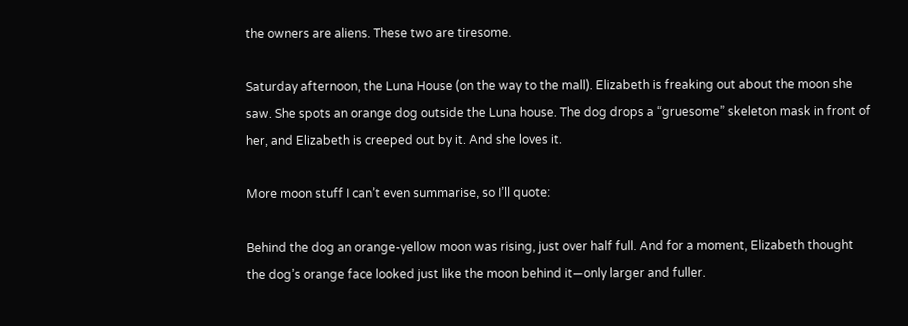the owners are aliens. These two are tiresome.

Saturday afternoon, the Luna House (on the way to the mall). Elizabeth is freaking out about the moon she saw. She spots an orange dog outside the Luna house. The dog drops a “gruesome” skeleton mask in front of her, and Elizabeth is creeped out by it. And she loves it.

More moon stuff I can’t even summarise, so I’ll quote:

Behind the dog an orange-yellow moon was rising, just over half full. And for a moment, Elizabeth thought the dog’s orange face looked just like the moon behind it—only larger and fuller.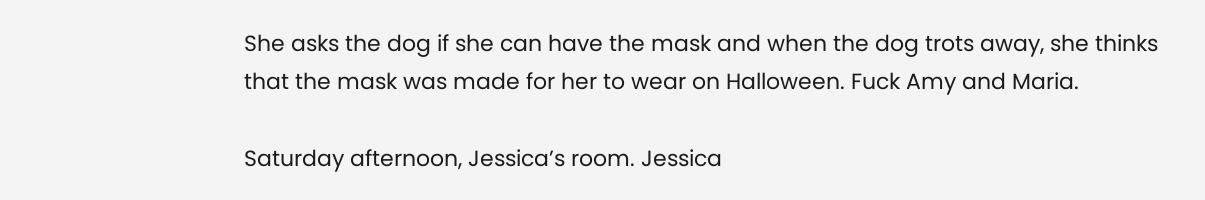She asks the dog if she can have the mask and when the dog trots away, she thinks that the mask was made for her to wear on Halloween. Fuck Amy and Maria.

Saturday afternoon, Jessica’s room. Jessica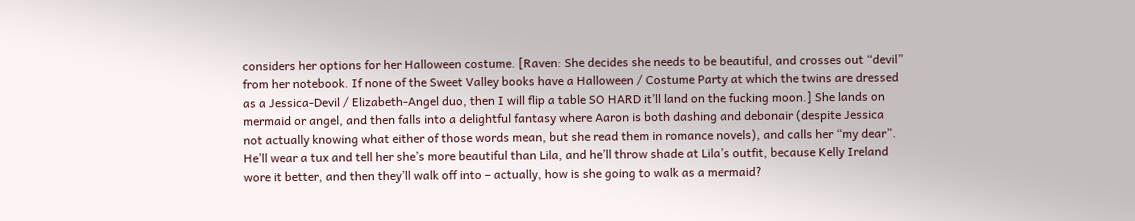considers her options for her Halloween costume. [Raven: She decides she needs to be beautiful, and crosses out “devil” from her notebook. If none of the Sweet Valley books have a Halloween / Costume Party at which the twins are dressed as a Jessica-Devil / Elizabeth-Angel duo, then I will flip a table SO HARD it’ll land on the fucking moon.] She lands on mermaid or angel, and then falls into a delightful fantasy where Aaron is both dashing and debonair (despite Jessica not actually knowing what either of those words mean, but she read them in romance novels), and calls her “my dear”. He’ll wear a tux and tell her she’s more beautiful than Lila, and he’ll throw shade at Lila’s outfit, because Kelly Ireland wore it better, and then they’ll walk off into – actually, how is she going to walk as a mermaid?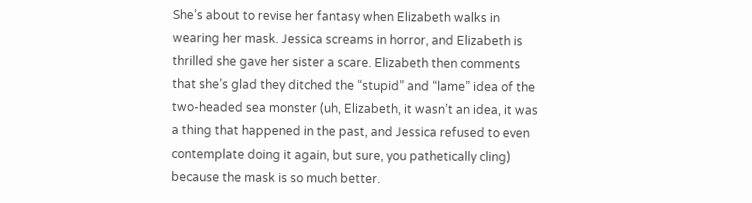She’s about to revise her fantasy when Elizabeth walks in wearing her mask. Jessica screams in horror, and Elizabeth is thrilled she gave her sister a scare. Elizabeth then comments that she’s glad they ditched the “stupid” and “lame” idea of the two-headed sea monster (uh, Elizabeth, it wasn’t an idea, it was a thing that happened in the past, and Jessica refused to even contemplate doing it again, but sure, you pathetically cling) because the mask is so much better.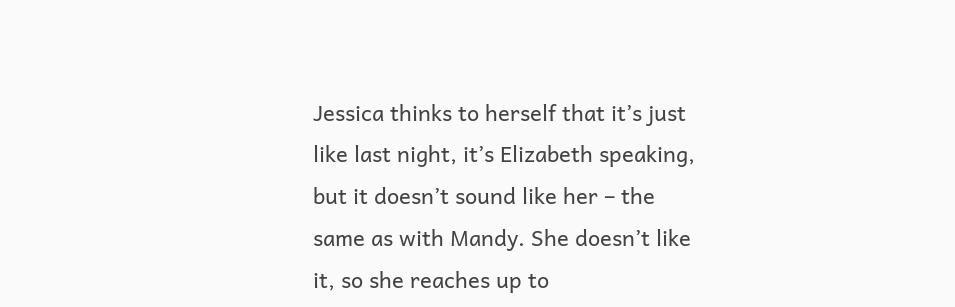Jessica thinks to herself that it’s just like last night, it’s Elizabeth speaking, but it doesn’t sound like her – the same as with Mandy. She doesn’t like it, so she reaches up to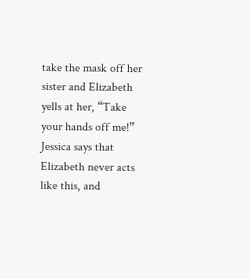take the mask off her sister and Elizabeth yells at her, “Take your hands off me!” Jessica says that Elizabeth never acts like this, and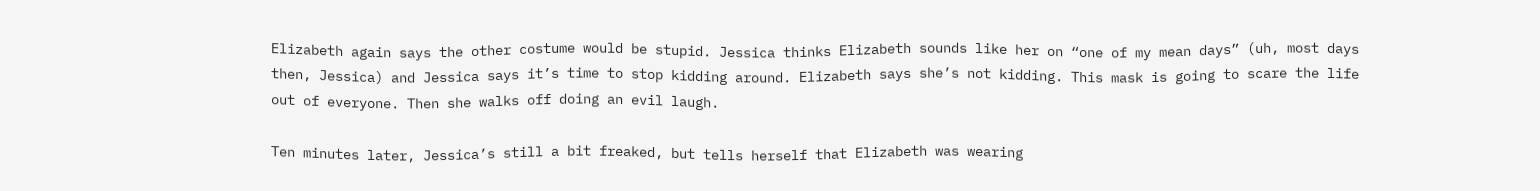Elizabeth again says the other costume would be stupid. Jessica thinks Elizabeth sounds like her on “one of my mean days” (uh, most days then, Jessica) and Jessica says it’s time to stop kidding around. Elizabeth says she’s not kidding. This mask is going to scare the life out of everyone. Then she walks off doing an evil laugh.

Ten minutes later, Jessica’s still a bit freaked, but tells herself that Elizabeth was wearing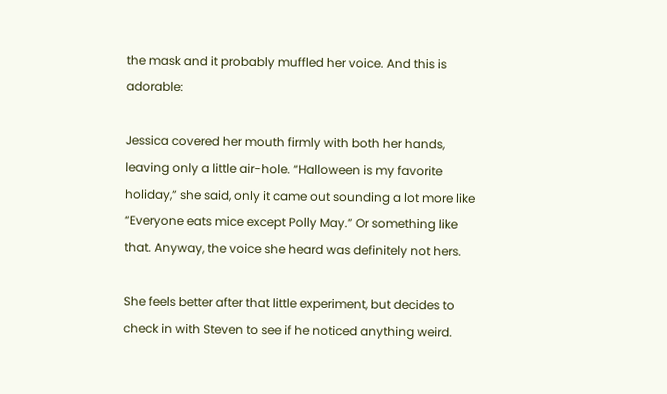the mask and it probably muffled her voice. And this is adorable:

Jessica covered her mouth firmly with both her hands, leaving only a little air-hole. “Halloween is my favorite holiday,” she said, only it came out sounding a lot more like “Everyone eats mice except Polly May.” Or something like that. Anyway, the voice she heard was definitely not hers.

She feels better after that little experiment, but decides to check in with Steven to see if he noticed anything weird.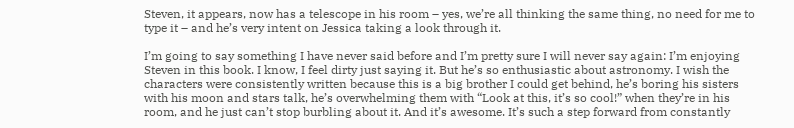Steven, it appears, now has a telescope in his room – yes, we’re all thinking the same thing, no need for me to type it – and he’s very intent on Jessica taking a look through it.

I’m going to say something I have never said before and I’m pretty sure I will never say again: I’m enjoying Steven in this book. I know, I feel dirty just saying it. But he’s so enthusiastic about astronomy. I wish the characters were consistently written because this is a big brother I could get behind, he’s boring his sisters with his moon and stars talk, he’s overwhelming them with “Look at this, it’s so cool!” when they’re in his room, and he just can’t stop burbling about it. And it’s awesome. It’s such a step forward from constantly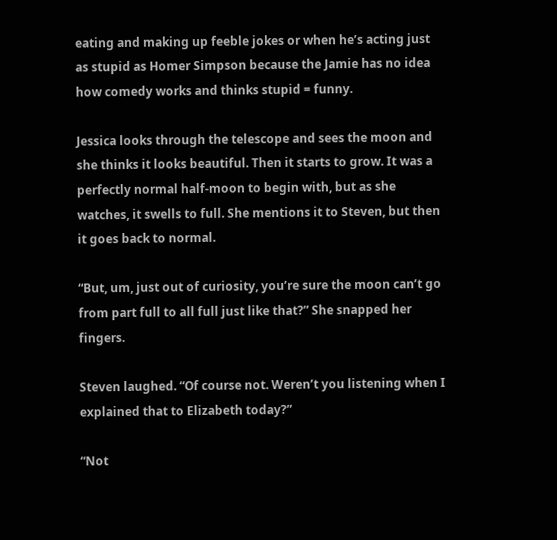eating and making up feeble jokes or when he’s acting just as stupid as Homer Simpson because the Jamie has no idea how comedy works and thinks stupid = funny.

Jessica looks through the telescope and sees the moon and she thinks it looks beautiful. Then it starts to grow. It was a perfectly normal half-moon to begin with, but as she watches, it swells to full. She mentions it to Steven, but then it goes back to normal.

“But, um, just out of curiosity, you’re sure the moon can’t go from part full to all full just like that?” She snapped her fingers.

Steven laughed. “Of course not. Weren’t you listening when I explained that to Elizabeth today?”

“Not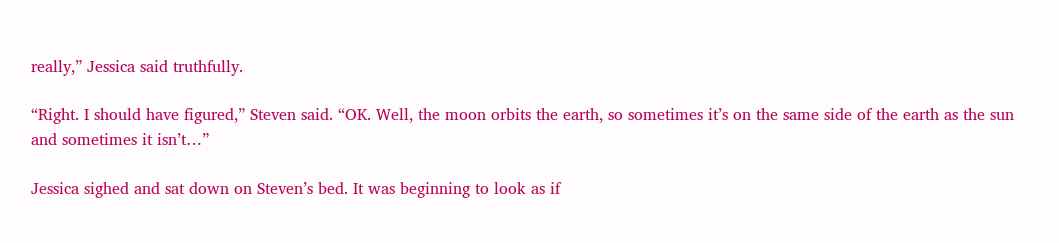really,” Jessica said truthfully.

“Right. I should have figured,” Steven said. “OK. Well, the moon orbits the earth, so sometimes it’s on the same side of the earth as the sun and sometimes it isn’t…”

Jessica sighed and sat down on Steven’s bed. It was beginning to look as if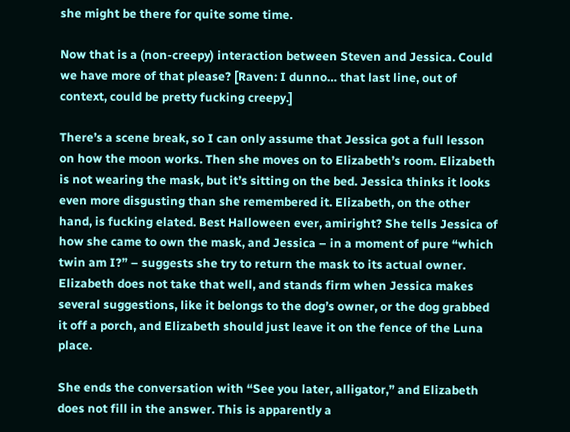she might be there for quite some time.

Now that is a (non-creepy) interaction between Steven and Jessica. Could we have more of that please? [Raven: I dunno… that last line, out of context, could be pretty fucking creepy.]

There’s a scene break, so I can only assume that Jessica got a full lesson on how the moon works. Then she moves on to Elizabeth’s room. Elizabeth is not wearing the mask, but it’s sitting on the bed. Jessica thinks it looks even more disgusting than she remembered it. Elizabeth, on the other hand, is fucking elated. Best Halloween ever, amiright? She tells Jessica of how she came to own the mask, and Jessica – in a moment of pure “which twin am I?” – suggests she try to return the mask to its actual owner. Elizabeth does not take that well, and stands firm when Jessica makes several suggestions, like it belongs to the dog’s owner, or the dog grabbed it off a porch, and Elizabeth should just leave it on the fence of the Luna place.

She ends the conversation with “See you later, alligator,” and Elizabeth does not fill in the answer. This is apparently a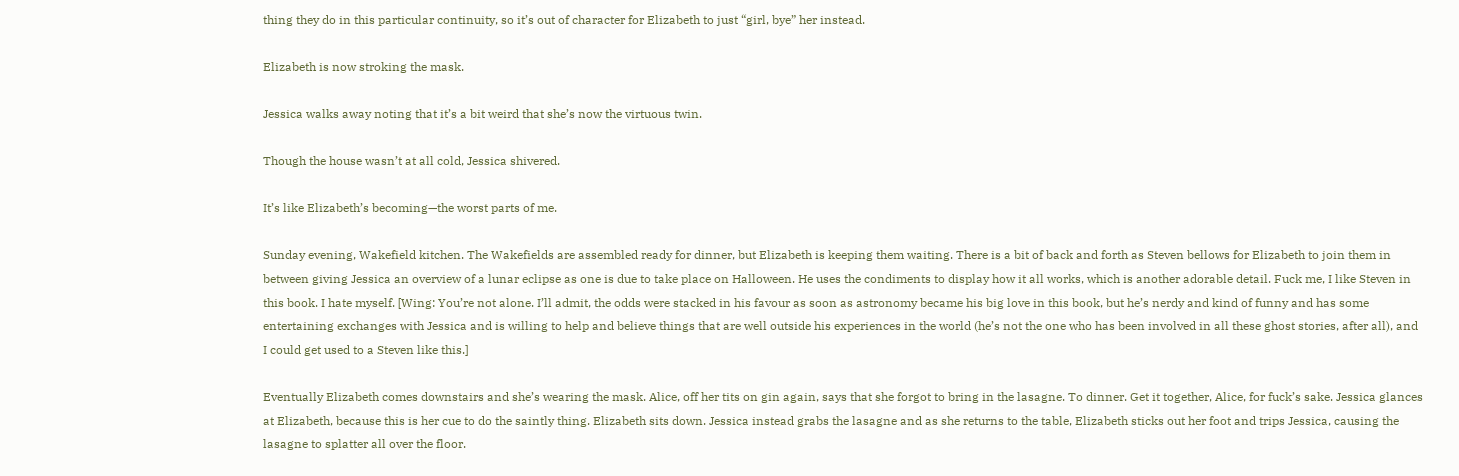thing they do in this particular continuity, so it’s out of character for Elizabeth to just “girl, bye” her instead.

Elizabeth is now stroking the mask.

Jessica walks away noting that it’s a bit weird that she’s now the virtuous twin.

Though the house wasn’t at all cold, Jessica shivered.

It’s like Elizabeth’s becoming—the worst parts of me.

Sunday evening, Wakefield kitchen. The Wakefields are assembled ready for dinner, but Elizabeth is keeping them waiting. There is a bit of back and forth as Steven bellows for Elizabeth to join them in between giving Jessica an overview of a lunar eclipse as one is due to take place on Halloween. He uses the condiments to display how it all works, which is another adorable detail. Fuck me, I like Steven in this book. I hate myself. [Wing: You’re not alone. I’ll admit, the odds were stacked in his favour as soon as astronomy became his big love in this book, but he’s nerdy and kind of funny and has some entertaining exchanges with Jessica and is willing to help and believe things that are well outside his experiences in the world (he’s not the one who has been involved in all these ghost stories, after all), and I could get used to a Steven like this.]

Eventually Elizabeth comes downstairs and she’s wearing the mask. Alice, off her tits on gin again, says that she forgot to bring in the lasagne. To dinner. Get it together, Alice, for fuck’s sake. Jessica glances at Elizabeth, because this is her cue to do the saintly thing. Elizabeth sits down. Jessica instead grabs the lasagne and as she returns to the table, Elizabeth sticks out her foot and trips Jessica, causing the lasagne to splatter all over the floor.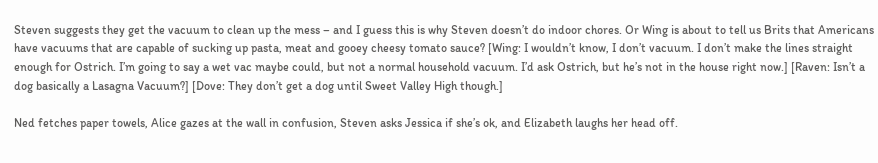Steven suggests they get the vacuum to clean up the mess – and I guess this is why Steven doesn’t do indoor chores. Or Wing is about to tell us Brits that Americans have vacuums that are capable of sucking up pasta, meat and gooey cheesy tomato sauce? [Wing: I wouldn’t know, I don’t vacuum. I don’t make the lines straight enough for Ostrich. I’m going to say a wet vac maybe could, but not a normal household vacuum. I’d ask Ostrich, but he’s not in the house right now.] [Raven: Isn’t a dog basically a Lasagna Vacuum?] [Dove: They don’t get a dog until Sweet Valley High though.]

Ned fetches paper towels, Alice gazes at the wall in confusion, Steven asks Jessica if she’s ok, and Elizabeth laughs her head off.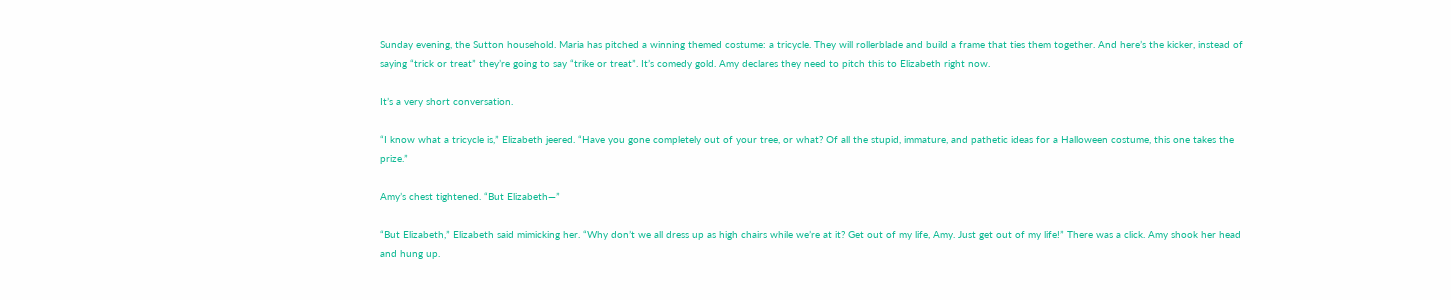Sunday evening, the Sutton household. Maria has pitched a winning themed costume: a tricycle. They will rollerblade and build a frame that ties them together. And here’s the kicker, instead of saying “trick or treat” they’re going to say “trike or treat”. It’s comedy gold. Amy declares they need to pitch this to Elizabeth right now.

It’s a very short conversation.

“I know what a tricycle is,” Elizabeth jeered. “Have you gone completely out of your tree, or what? Of all the stupid, immature, and pathetic ideas for a Halloween costume, this one takes the prize.”

Amy’s chest tightened. “But Elizabeth—”

“But Elizabeth,” Elizabeth said mimicking her. “Why don’t we all dress up as high chairs while we’re at it? Get out of my life, Amy. Just get out of my life!” There was a click. Amy shook her head and hung up.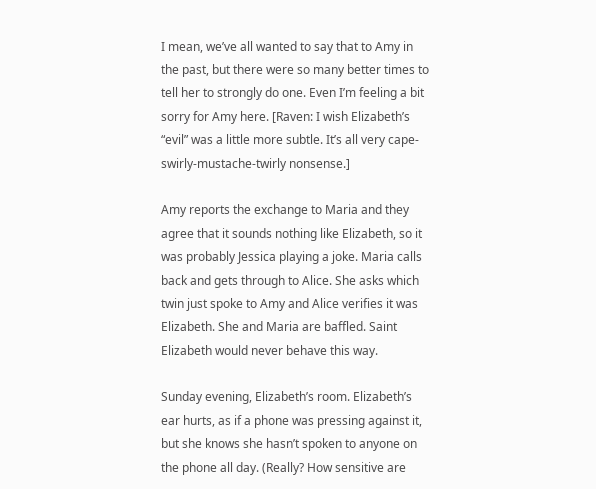I mean, we’ve all wanted to say that to Amy in the past, but there were so many better times to tell her to strongly do one. Even I’m feeling a bit sorry for Amy here. [Raven: I wish Elizabeth’s “evil” was a little more subtle. It’s all very cape-swirly-mustache-twirly nonsense.]

Amy reports the exchange to Maria and they agree that it sounds nothing like Elizabeth, so it was probably Jessica playing a joke. Maria calls back and gets through to Alice. She asks which twin just spoke to Amy and Alice verifies it was Elizabeth. She and Maria are baffled. Saint Elizabeth would never behave this way.

Sunday evening, Elizabeth’s room. Elizabeth’s ear hurts, as if a phone was pressing against it, but she knows she hasn’t spoken to anyone on the phone all day. (Really? How sensitive are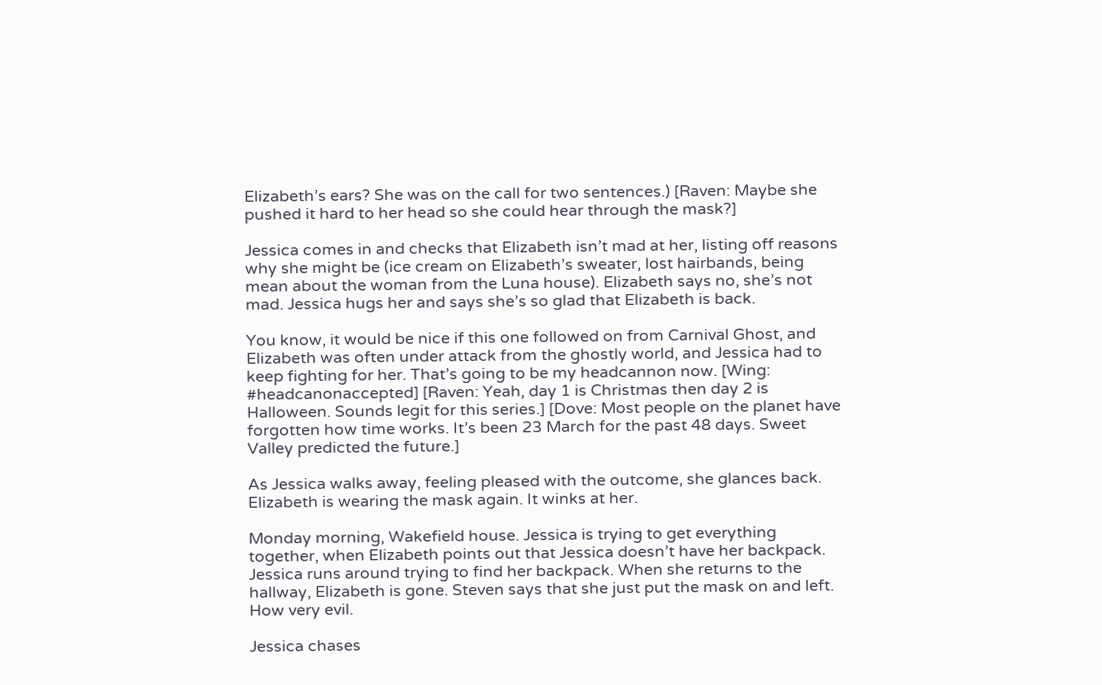Elizabeth’s ears? She was on the call for two sentences.) [Raven: Maybe she pushed it hard to her head so she could hear through the mask?]

Jessica comes in and checks that Elizabeth isn’t mad at her, listing off reasons why she might be (ice cream on Elizabeth’s sweater, lost hairbands, being mean about the woman from the Luna house). Elizabeth says no, she’s not mad. Jessica hugs her and says she’s so glad that Elizabeth is back.

You know, it would be nice if this one followed on from Carnival Ghost, and Elizabeth was often under attack from the ghostly world, and Jessica had to keep fighting for her. That’s going to be my headcannon now. [Wing: #headcanonaccepted] [Raven: Yeah, day 1 is Christmas then day 2 is Halloween. Sounds legit for this series.] [Dove: Most people on the planet have forgotten how time works. It’s been 23 March for the past 48 days. Sweet Valley predicted the future.]

As Jessica walks away, feeling pleased with the outcome, she glances back. Elizabeth is wearing the mask again. It winks at her.

Monday morning, Wakefield house. Jessica is trying to get everything together, when Elizabeth points out that Jessica doesn’t have her backpack. Jessica runs around trying to find her backpack. When she returns to the hallway, Elizabeth is gone. Steven says that she just put the mask on and left. How very evil.

Jessica chases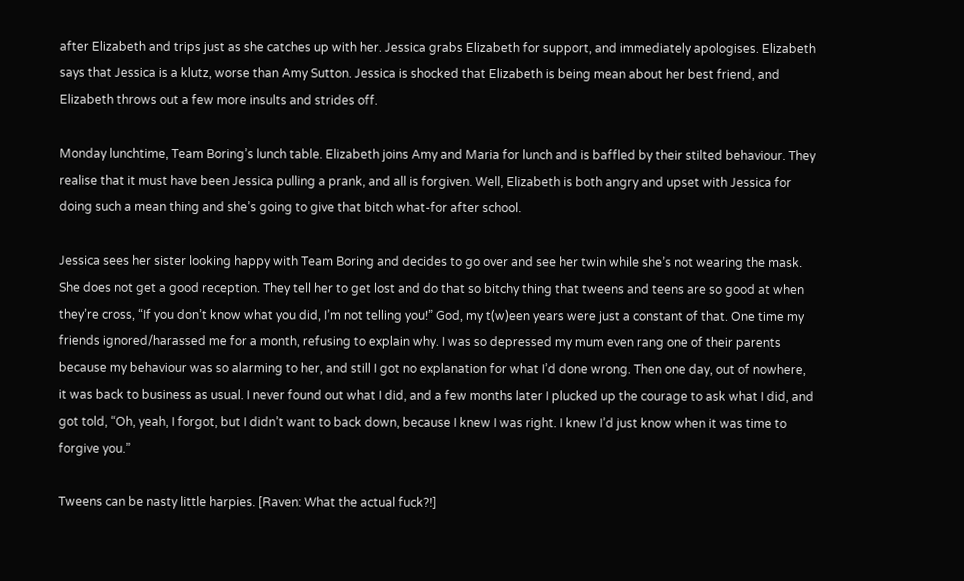after Elizabeth and trips just as she catches up with her. Jessica grabs Elizabeth for support, and immediately apologises. Elizabeth says that Jessica is a klutz, worse than Amy Sutton. Jessica is shocked that Elizabeth is being mean about her best friend, and Elizabeth throws out a few more insults and strides off.

Monday lunchtime, Team Boring’s lunch table. Elizabeth joins Amy and Maria for lunch and is baffled by their stilted behaviour. They realise that it must have been Jessica pulling a prank, and all is forgiven. Well, Elizabeth is both angry and upset with Jessica for doing such a mean thing and she’s going to give that bitch what-for after school.

Jessica sees her sister looking happy with Team Boring and decides to go over and see her twin while she’s not wearing the mask. She does not get a good reception. They tell her to get lost and do that so bitchy thing that tweens and teens are so good at when they’re cross, “If you don’t know what you did, I’m not telling you!” God, my t(w)een years were just a constant of that. One time my friends ignored/harassed me for a month, refusing to explain why. I was so depressed my mum even rang one of their parents because my behaviour was so alarming to her, and still I got no explanation for what I’d done wrong. Then one day, out of nowhere, it was back to business as usual. I never found out what I did, and a few months later I plucked up the courage to ask what I did, and got told, “Oh, yeah, I forgot, but I didn’t want to back down, because I knew I was right. I knew I’d just know when it was time to forgive you.”

Tweens can be nasty little harpies. [Raven: What the actual fuck?!]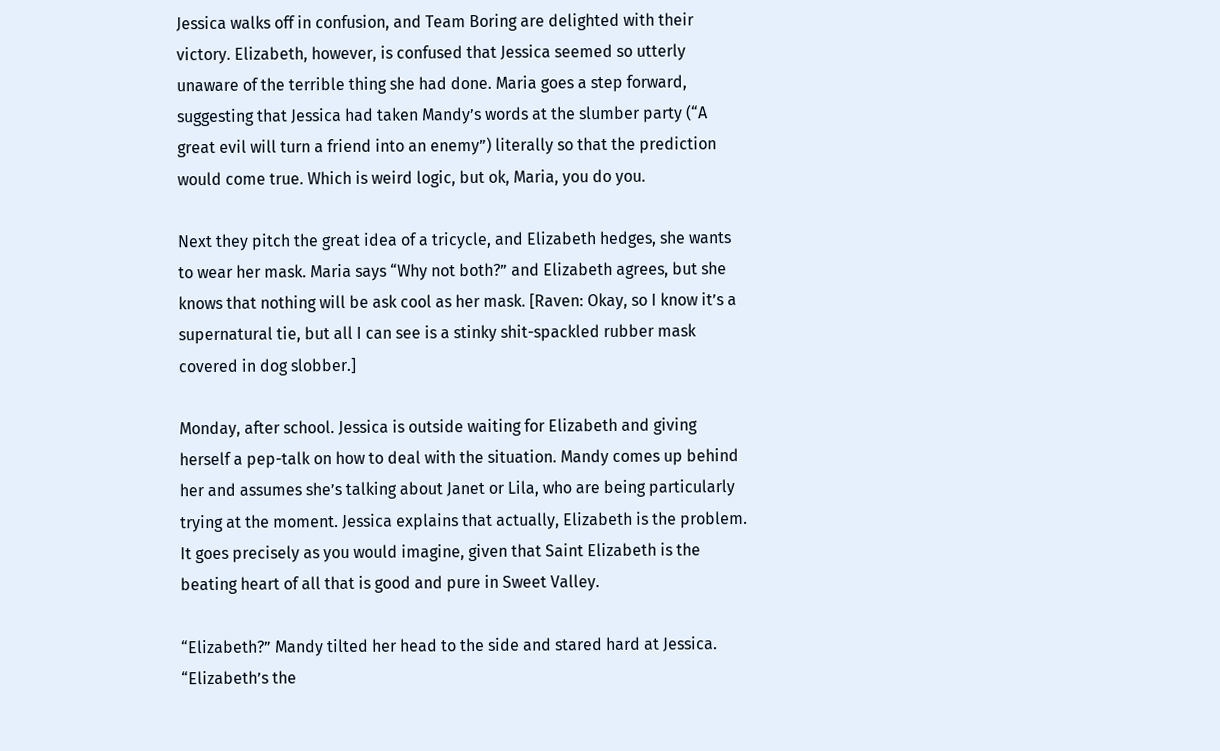Jessica walks off in confusion, and Team Boring are delighted with their victory. Elizabeth, however, is confused that Jessica seemed so utterly unaware of the terrible thing she had done. Maria goes a step forward, suggesting that Jessica had taken Mandy’s words at the slumber party (“A great evil will turn a friend into an enemy”) literally so that the prediction would come true. Which is weird logic, but ok, Maria, you do you.

Next they pitch the great idea of a tricycle, and Elizabeth hedges, she wants to wear her mask. Maria says “Why not both?” and Elizabeth agrees, but she knows that nothing will be ask cool as her mask. [Raven: Okay, so I know it’s a supernatural tie, but all I can see is a stinky shit-spackled rubber mask covered in dog slobber.]

Monday, after school. Jessica is outside waiting for Elizabeth and giving herself a pep-talk on how to deal with the situation. Mandy comes up behind her and assumes she’s talking about Janet or Lila, who are being particularly trying at the moment. Jessica explains that actually, Elizabeth is the problem. It goes precisely as you would imagine, given that Saint Elizabeth is the beating heart of all that is good and pure in Sweet Valley.

“Elizabeth?” Mandy tilted her head to the side and stared hard at Jessica. “Elizabeth’s the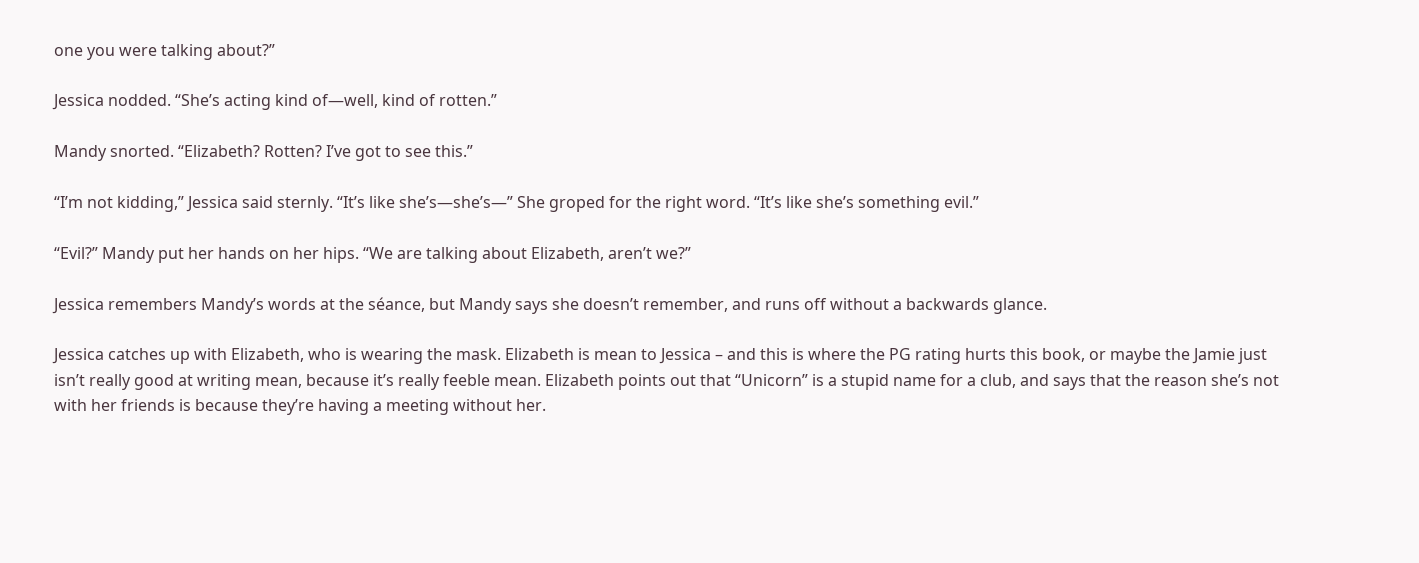one you were talking about?”

Jessica nodded. “She’s acting kind of—well, kind of rotten.”

Mandy snorted. “Elizabeth? Rotten? I’ve got to see this.”

“I’m not kidding,” Jessica said sternly. “It’s like she’s—she’s—” She groped for the right word. “It’s like she’s something evil.”

“Evil?” Mandy put her hands on her hips. “We are talking about Elizabeth, aren’t we?”

Jessica remembers Mandy’s words at the séance, but Mandy says she doesn’t remember, and runs off without a backwards glance.

Jessica catches up with Elizabeth, who is wearing the mask. Elizabeth is mean to Jessica – and this is where the PG rating hurts this book, or maybe the Jamie just isn’t really good at writing mean, because it’s really feeble mean. Elizabeth points out that “Unicorn” is a stupid name for a club, and says that the reason she’s not with her friends is because they’re having a meeting without her.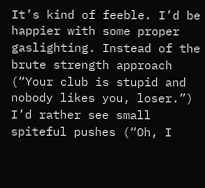It’s kind of feeble. I’d be happier with some proper gaslighting. Instead of the brute strength approach (“Your club is stupid and nobody likes you, loser.”) I’d rather see small spiteful pushes (“Oh, I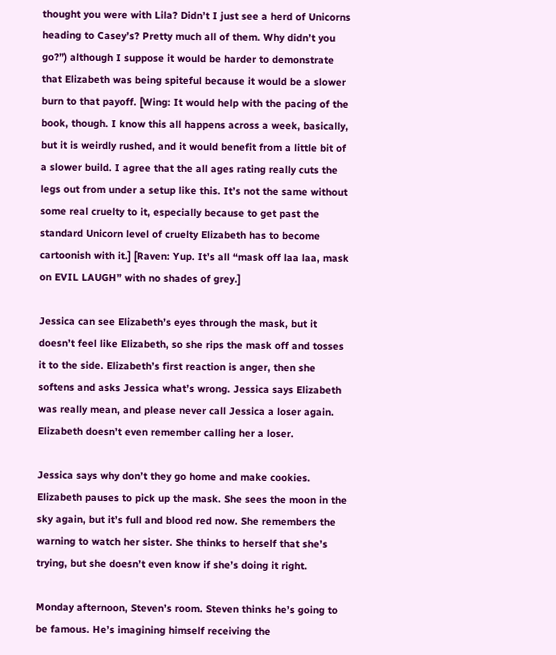thought you were with Lila? Didn’t I just see a herd of Unicorns heading to Casey’s? Pretty much all of them. Why didn’t you go?”) although I suppose it would be harder to demonstrate that Elizabeth was being spiteful because it would be a slower burn to that payoff. [Wing: It would help with the pacing of the book, though. I know this all happens across a week, basically, but it is weirdly rushed, and it would benefit from a little bit of a slower build. I agree that the all ages rating really cuts the legs out from under a setup like this. It’s not the same without some real cruelty to it, especially because to get past the standard Unicorn level of cruelty Elizabeth has to become cartoonish with it.] [Raven: Yup. It’s all “mask off laa laa, mask on EVIL LAUGH” with no shades of grey.]

Jessica can see Elizabeth’s eyes through the mask, but it doesn’t feel like Elizabeth, so she rips the mask off and tosses it to the side. Elizabeth’s first reaction is anger, then she softens and asks Jessica what’s wrong. Jessica says Elizabeth was really mean, and please never call Jessica a loser again. Elizabeth doesn’t even remember calling her a loser.

Jessica says why don’t they go home and make cookies. Elizabeth pauses to pick up the mask. She sees the moon in the sky again, but it’s full and blood red now. She remembers the warning to watch her sister. She thinks to herself that she’s trying, but she doesn’t even know if she’s doing it right.

Monday afternoon, Steven’s room. Steven thinks he’s going to be famous. He’s imagining himself receiving the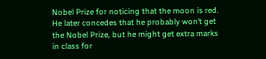Nobel Prize for noticing that the moon is red. He later concedes that he probably won’t get the Nobel Prize, but he might get extra marks in class for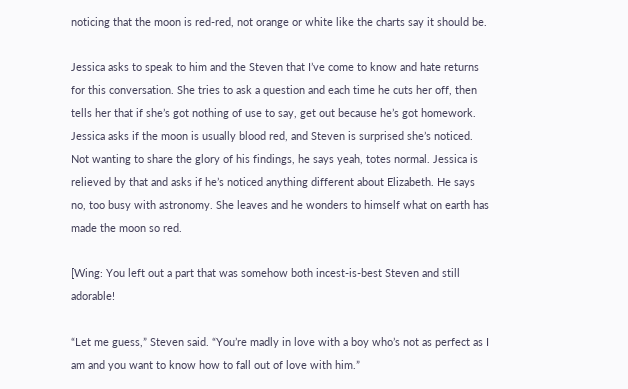noticing that the moon is red-red, not orange or white like the charts say it should be.

Jessica asks to speak to him and the Steven that I’ve come to know and hate returns for this conversation. She tries to ask a question and each time he cuts her off, then tells her that if she’s got nothing of use to say, get out because he’s got homework. Jessica asks if the moon is usually blood red, and Steven is surprised she’s noticed. Not wanting to share the glory of his findings, he says yeah, totes normal. Jessica is relieved by that and asks if he’s noticed anything different about Elizabeth. He says no, too busy with astronomy. She leaves and he wonders to himself what on earth has made the moon so red.

[Wing: You left out a part that was somehow both incest-is-best Steven and still adorable!

“Let me guess,” Steven said. “You’re madly in love with a boy who’s not as perfect as I am and you want to know how to fall out of love with him.”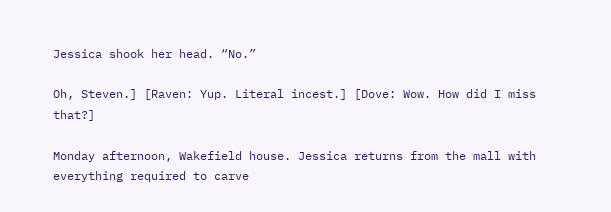Jessica shook her head. “No.”

Oh, Steven.] [Raven: Yup. Literal incest.] [Dove: Wow. How did I miss that?]

Monday afternoon, Wakefield house. Jessica returns from the mall with everything required to carve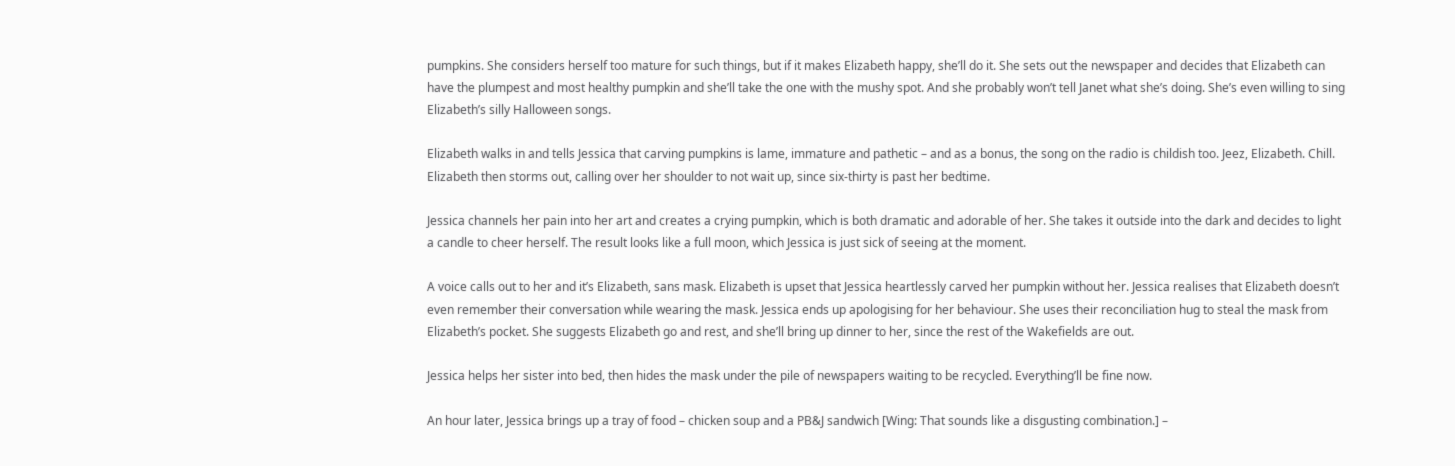pumpkins. She considers herself too mature for such things, but if it makes Elizabeth happy, she’ll do it. She sets out the newspaper and decides that Elizabeth can have the plumpest and most healthy pumpkin and she’ll take the one with the mushy spot. And she probably won’t tell Janet what she’s doing. She’s even willing to sing Elizabeth’s silly Halloween songs.

Elizabeth walks in and tells Jessica that carving pumpkins is lame, immature and pathetic – and as a bonus, the song on the radio is childish too. Jeez, Elizabeth. Chill. Elizabeth then storms out, calling over her shoulder to not wait up, since six-thirty is past her bedtime.

Jessica channels her pain into her art and creates a crying pumpkin, which is both dramatic and adorable of her. She takes it outside into the dark and decides to light a candle to cheer herself. The result looks like a full moon, which Jessica is just sick of seeing at the moment.

A voice calls out to her and it’s Elizabeth, sans mask. Elizabeth is upset that Jessica heartlessly carved her pumpkin without her. Jessica realises that Elizabeth doesn’t even remember their conversation while wearing the mask. Jessica ends up apologising for her behaviour. She uses their reconciliation hug to steal the mask from Elizabeth’s pocket. She suggests Elizabeth go and rest, and she’ll bring up dinner to her, since the rest of the Wakefields are out.

Jessica helps her sister into bed, then hides the mask under the pile of newspapers waiting to be recycled. Everything’ll be fine now.

An hour later, Jessica brings up a tray of food – chicken soup and a PB&J sandwich [Wing: That sounds like a disgusting combination.] –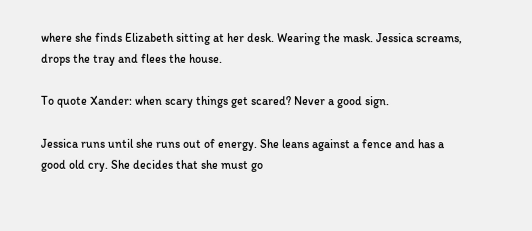where she finds Elizabeth sitting at her desk. Wearing the mask. Jessica screams, drops the tray and flees the house.

To quote Xander: when scary things get scared? Never a good sign.

Jessica runs until she runs out of energy. She leans against a fence and has a good old cry. She decides that she must go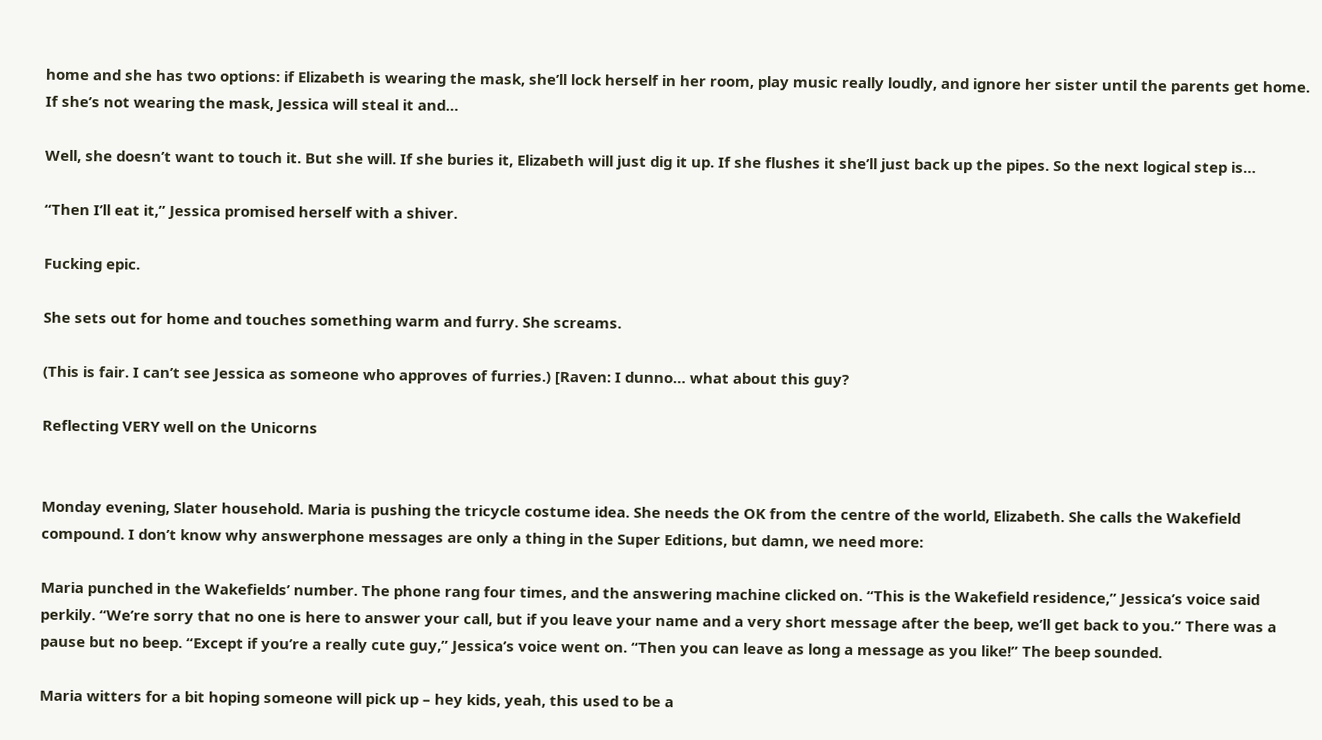home and she has two options: if Elizabeth is wearing the mask, she’ll lock herself in her room, play music really loudly, and ignore her sister until the parents get home. If she’s not wearing the mask, Jessica will steal it and…

Well, she doesn’t want to touch it. But she will. If she buries it, Elizabeth will just dig it up. If she flushes it she’ll just back up the pipes. So the next logical step is…

“Then I’ll eat it,” Jessica promised herself with a shiver.

Fucking epic.

She sets out for home and touches something warm and furry. She screams.

(This is fair. I can’t see Jessica as someone who approves of furries.) [Raven: I dunno… what about this guy?

Reflecting VERY well on the Unicorns


Monday evening, Slater household. Maria is pushing the tricycle costume idea. She needs the OK from the centre of the world, Elizabeth. She calls the Wakefield compound. I don’t know why answerphone messages are only a thing in the Super Editions, but damn, we need more:

Maria punched in the Wakefields’ number. The phone rang four times, and the answering machine clicked on. “This is the Wakefield residence,” Jessica’s voice said perkily. “We’re sorry that no one is here to answer your call, but if you leave your name and a very short message after the beep, we’ll get back to you.” There was a pause but no beep. “Except if you’re a really cute guy,” Jessica’s voice went on. “Then you can leave as long a message as you like!” The beep sounded.

Maria witters for a bit hoping someone will pick up – hey kids, yeah, this used to be a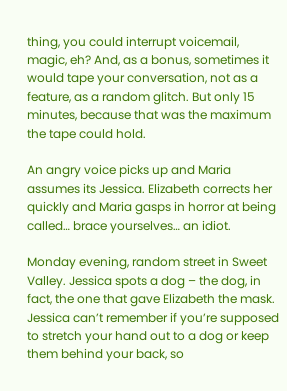thing, you could interrupt voicemail, magic, eh? And, as a bonus, sometimes it would tape your conversation, not as a feature, as a random glitch. But only 15 minutes, because that was the maximum the tape could hold.

An angry voice picks up and Maria assumes its Jessica. Elizabeth corrects her quickly and Maria gasps in horror at being called… brace yourselves… an idiot.

Monday evening, random street in Sweet Valley. Jessica spots a dog – the dog, in fact, the one that gave Elizabeth the mask. Jessica can’t remember if you’re supposed to stretch your hand out to a dog or keep them behind your back, so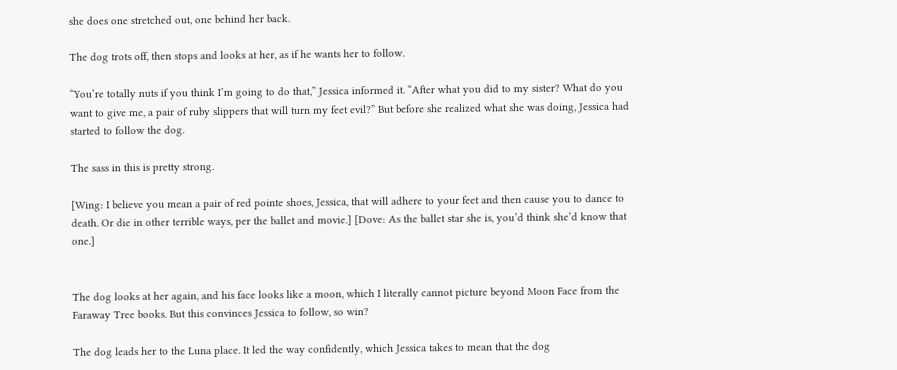she does one stretched out, one behind her back.

The dog trots off, then stops and looks at her, as if he wants her to follow.

“You’re totally nuts if you think I’m going to do that,” Jessica informed it. “After what you did to my sister? What do you want to give me, a pair of ruby slippers that will turn my feet evil?” But before she realized what she was doing, Jessica had started to follow the dog.

The sass in this is pretty strong.

[Wing: I believe you mean a pair of red pointe shoes, Jessica, that will adhere to your feet and then cause you to dance to death. Or die in other terrible ways, per the ballet and movie.] [Dove: As the ballet star she is, you’d think she’d know that one.]


The dog looks at her again, and his face looks like a moon, which I literally cannot picture beyond Moon Face from the Faraway Tree books. But this convinces Jessica to follow, so win?

The dog leads her to the Luna place. It led the way confidently, which Jessica takes to mean that the dog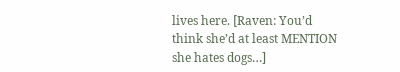lives here. [Raven: You’d think she’d at least MENTION she hates dogs…]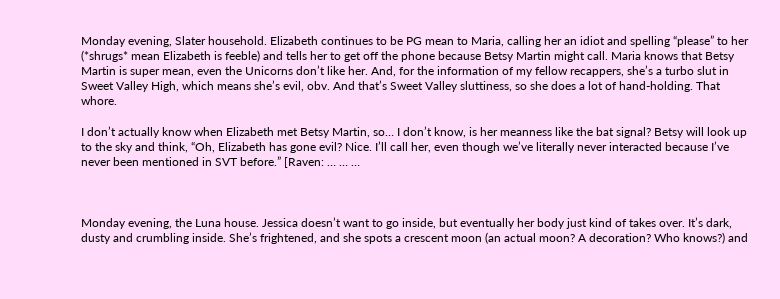Monday evening, Slater household. Elizabeth continues to be PG mean to Maria, calling her an idiot and spelling “please” to her (*shrugs* mean Elizabeth is feeble) and tells her to get off the phone because Betsy Martin might call. Maria knows that Betsy Martin is super mean, even the Unicorns don’t like her. And, for the information of my fellow recappers, she’s a turbo slut in Sweet Valley High, which means she’s evil, obv. And that’s Sweet Valley sluttiness, so she does a lot of hand-holding. That whore.

I don’t actually know when Elizabeth met Betsy Martin, so… I don’t know, is her meanness like the bat signal? Betsy will look up to the sky and think, “Oh, Elizabeth has gone evil? Nice. I’ll call her, even though we’ve literally never interacted because I’ve never been mentioned in SVT before.” [Raven: … … …



Monday evening, the Luna house. Jessica doesn’t want to go inside, but eventually her body just kind of takes over. It’s dark, dusty and crumbling inside. She’s frightened, and she spots a crescent moon (an actual moon? A decoration? Who knows?) and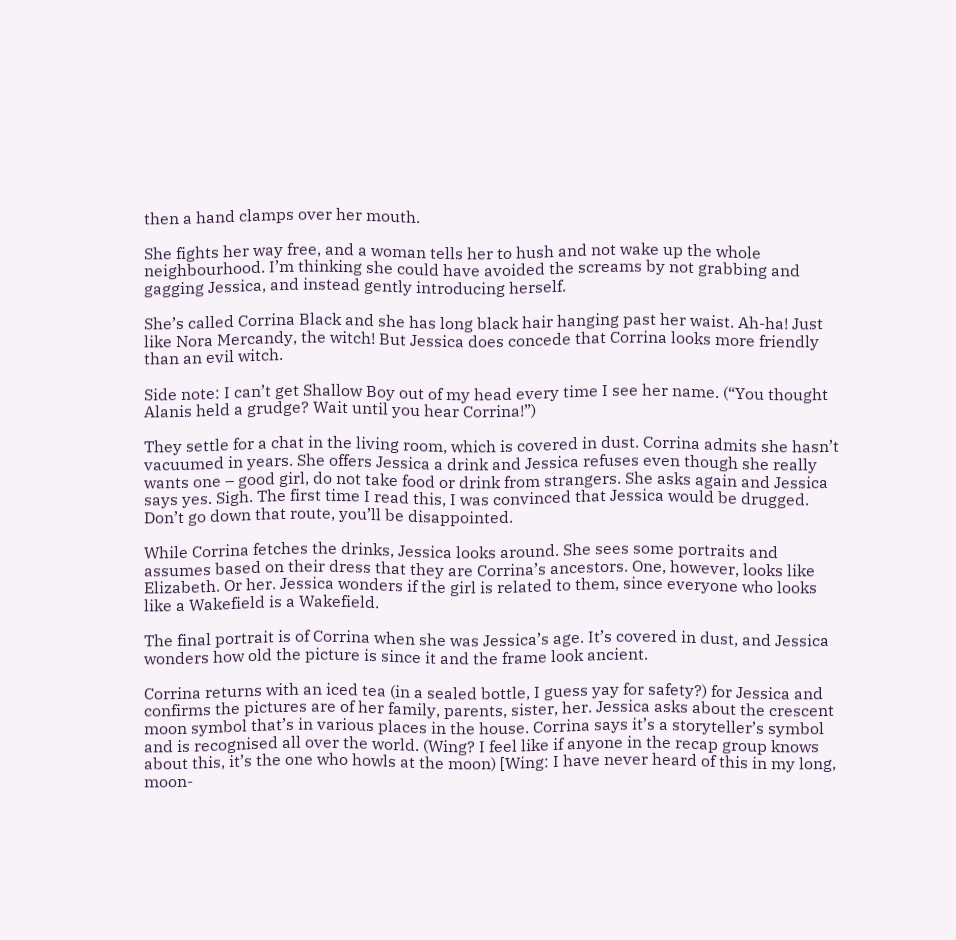then a hand clamps over her mouth.

She fights her way free, and a woman tells her to hush and not wake up the whole neighbourhood. I’m thinking she could have avoided the screams by not grabbing and gagging Jessica, and instead gently introducing herself.

She’s called Corrina Black and she has long black hair hanging past her waist. Ah-ha! Just like Nora Mercandy, the witch! But Jessica does concede that Corrina looks more friendly than an evil witch.

Side note: I can’t get Shallow Boy out of my head every time I see her name. (“You thought Alanis held a grudge? Wait until you hear Corrina!”)

They settle for a chat in the living room, which is covered in dust. Corrina admits she hasn’t vacuumed in years. She offers Jessica a drink and Jessica refuses even though she really wants one – good girl, do not take food or drink from strangers. She asks again and Jessica says yes. Sigh. The first time I read this, I was convinced that Jessica would be drugged. Don’t go down that route, you’ll be disappointed.

While Corrina fetches the drinks, Jessica looks around. She sees some portraits and assumes based on their dress that they are Corrina’s ancestors. One, however, looks like Elizabeth. Or her. Jessica wonders if the girl is related to them, since everyone who looks like a Wakefield is a Wakefield.

The final portrait is of Corrina when she was Jessica’s age. It’s covered in dust, and Jessica wonders how old the picture is since it and the frame look ancient.

Corrina returns with an iced tea (in a sealed bottle, I guess yay for safety?) for Jessica and confirms the pictures are of her family, parents, sister, her. Jessica asks about the crescent moon symbol that’s in various places in the house. Corrina says it’s a storyteller’s symbol and is recognised all over the world. (Wing? I feel like if anyone in the recap group knows about this, it’s the one who howls at the moon) [Wing: I have never heard of this in my long, moon-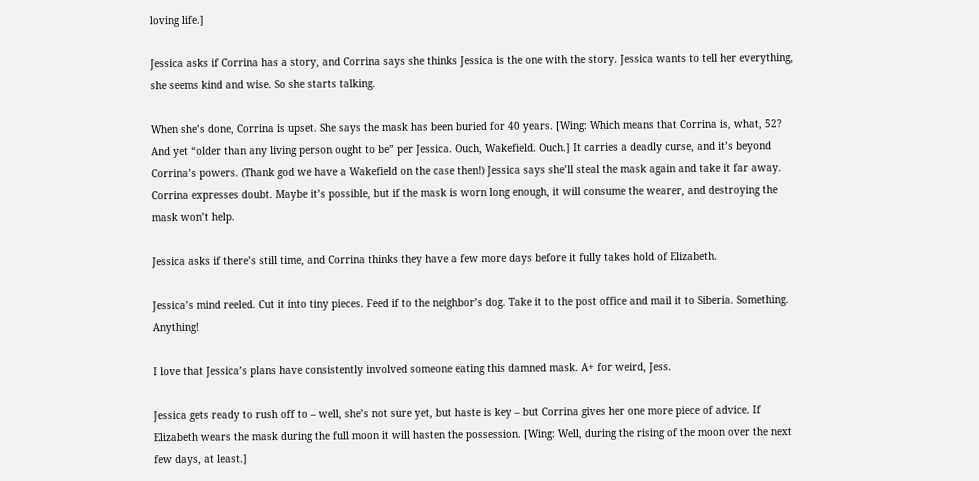loving life.]

Jessica asks if Corrina has a story, and Corrina says she thinks Jessica is the one with the story. Jessica wants to tell her everything, she seems kind and wise. So she starts talking.

When she’s done, Corrina is upset. She says the mask has been buried for 40 years. [Wing: Which means that Corrina is, what, 52? And yet “older than any living person ought to be” per Jessica. Ouch, Wakefield. Ouch.] It carries a deadly curse, and it’s beyond Corrina’s powers. (Thank god we have a Wakefield on the case then!) Jessica says she’ll steal the mask again and take it far away. Corrina expresses doubt. Maybe it’s possible, but if the mask is worn long enough, it will consume the wearer, and destroying the mask won’t help.

Jessica asks if there’s still time, and Corrina thinks they have a few more days before it fully takes hold of Elizabeth.

Jessica’s mind reeled. Cut it into tiny pieces. Feed if to the neighbor’s dog. Take it to the post office and mail it to Siberia. Something. Anything!

I love that Jessica’s plans have consistently involved someone eating this damned mask. A+ for weird, Jess.

Jessica gets ready to rush off to – well, she’s not sure yet, but haste is key – but Corrina gives her one more piece of advice. If Elizabeth wears the mask during the full moon it will hasten the possession. [Wing: Well, during the rising of the moon over the next few days, at least.]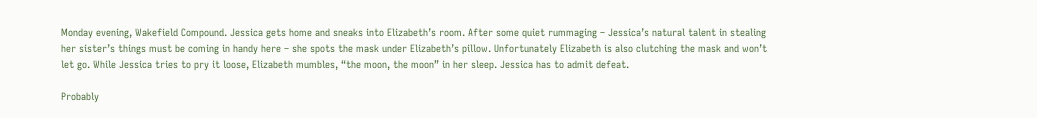Monday evening, Wakefield Compound. Jessica gets home and sneaks into Elizabeth’s room. After some quiet rummaging – Jessica’s natural talent in stealing her sister’s things must be coming in handy here – she spots the mask under Elizabeth’s pillow. Unfortunately Elizabeth is also clutching the mask and won’t let go. While Jessica tries to pry it loose, Elizabeth mumbles, “the moon, the moon” in her sleep. Jessica has to admit defeat.

Probably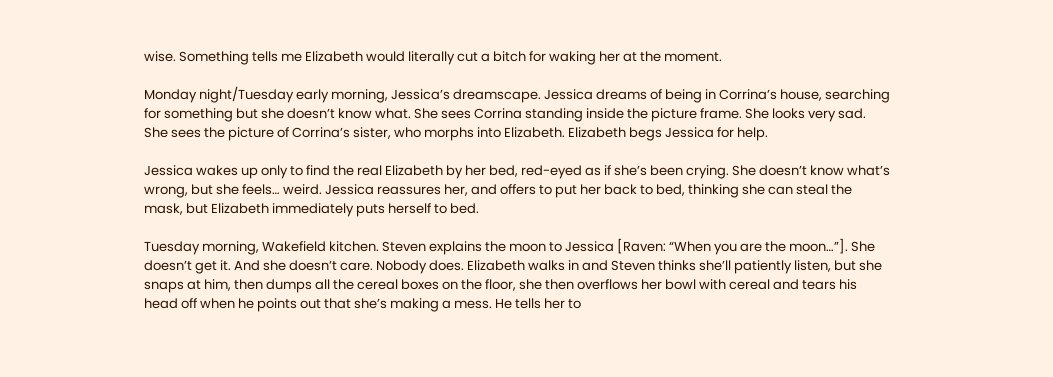wise. Something tells me Elizabeth would literally cut a bitch for waking her at the moment.

Monday night/Tuesday early morning, Jessica’s dreamscape. Jessica dreams of being in Corrina’s house, searching for something but she doesn’t know what. She sees Corrina standing inside the picture frame. She looks very sad. She sees the picture of Corrina’s sister, who morphs into Elizabeth. Elizabeth begs Jessica for help.

Jessica wakes up only to find the real Elizabeth by her bed, red-eyed as if she’s been crying. She doesn’t know what’s wrong, but she feels… weird. Jessica reassures her, and offers to put her back to bed, thinking she can steal the mask, but Elizabeth immediately puts herself to bed.

Tuesday morning, Wakefield kitchen. Steven explains the moon to Jessica [Raven: “When you are the moon…”]. She doesn’t get it. And she doesn’t care. Nobody does. Elizabeth walks in and Steven thinks she’ll patiently listen, but she snaps at him, then dumps all the cereal boxes on the floor, she then overflows her bowl with cereal and tears his head off when he points out that she’s making a mess. He tells her to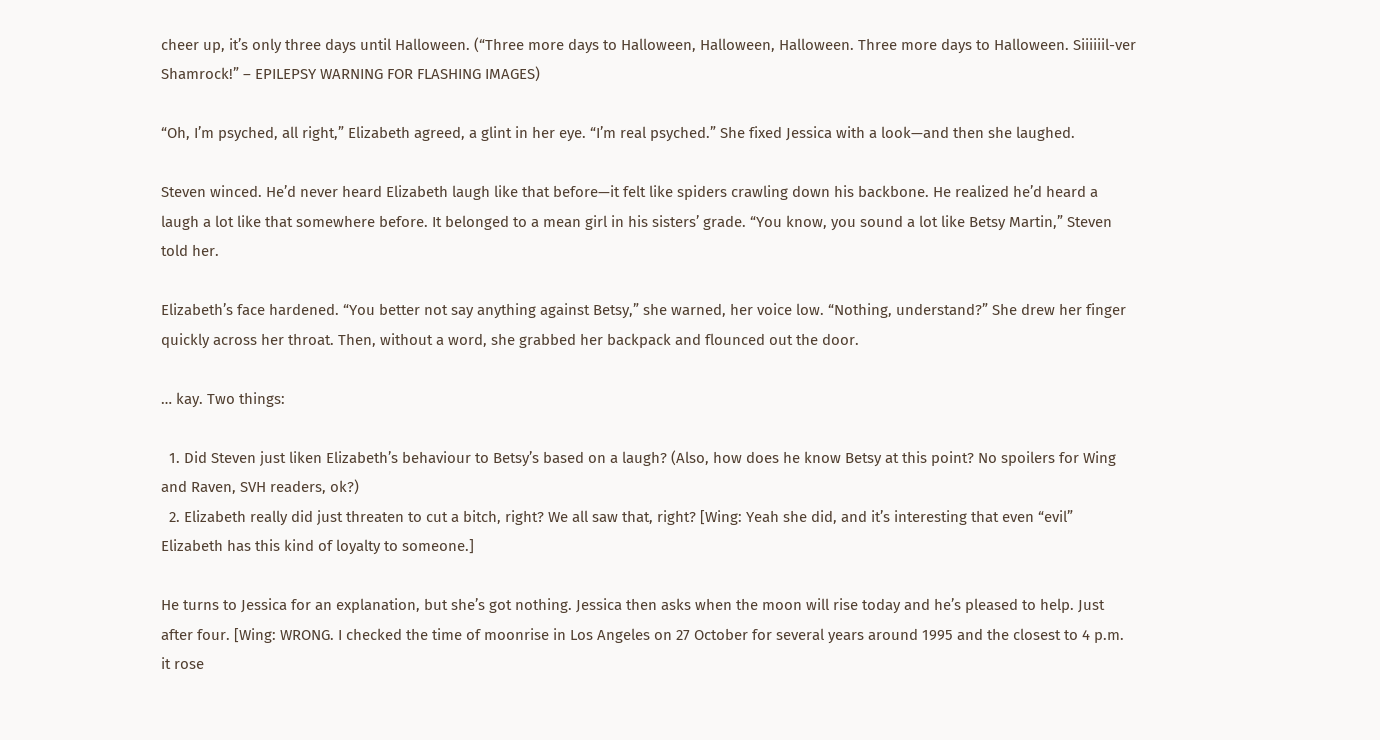cheer up, it’s only three days until Halloween. (“Three more days to Halloween, Halloween, Halloween. Three more days to Halloween. Siiiiiil-ver Shamrock!” – EPILEPSY WARNING FOR FLASHING IMAGES)

“Oh, I’m psyched, all right,” Elizabeth agreed, a glint in her eye. “I’m real psyched.” She fixed Jessica with a look—and then she laughed.

Steven winced. He’d never heard Elizabeth laugh like that before—it felt like spiders crawling down his backbone. He realized he’d heard a laugh a lot like that somewhere before. It belonged to a mean girl in his sisters’ grade. “You know, you sound a lot like Betsy Martin,” Steven told her.

Elizabeth’s face hardened. “You better not say anything against Betsy,” she warned, her voice low. “Nothing, understand?” She drew her finger quickly across her throat. Then, without a word, she grabbed her backpack and flounced out the door.

… kay. Two things:

  1. Did Steven just liken Elizabeth’s behaviour to Betsy’s based on a laugh? (Also, how does he know Betsy at this point? No spoilers for Wing and Raven, SVH readers, ok?)
  2. Elizabeth really did just threaten to cut a bitch, right? We all saw that, right? [Wing: Yeah she did, and it’s interesting that even “evil” Elizabeth has this kind of loyalty to someone.]

He turns to Jessica for an explanation, but she’s got nothing. Jessica then asks when the moon will rise today and he’s pleased to help. Just after four. [Wing: WRONG. I checked the time of moonrise in Los Angeles on 27 October for several years around 1995 and the closest to 4 p.m. it rose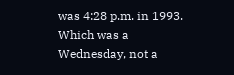was 4:28 p.m. in 1993. Which was a Wednesday, not a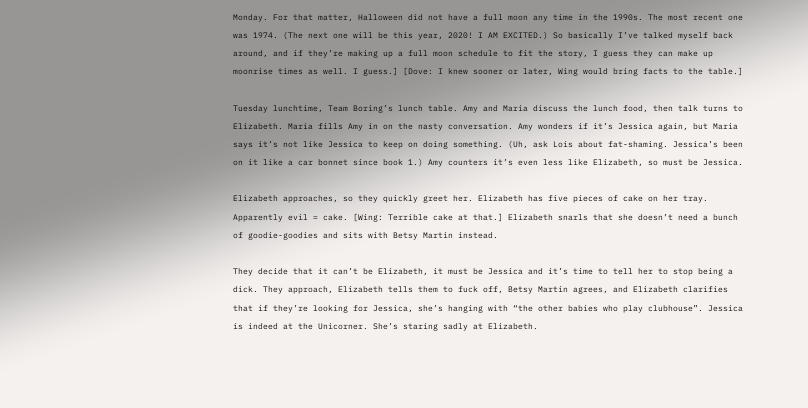Monday. For that matter, Halloween did not have a full moon any time in the 1990s. The most recent one was 1974. (The next one will be this year, 2020! I AM EXCITED.) So basically I’ve talked myself back around, and if they’re making up a full moon schedule to fit the story, I guess they can make up moonrise times as well. I guess.] [Dove: I knew sooner or later, Wing would bring facts to the table.]

Tuesday lunchtime, Team Boring’s lunch table. Amy and Maria discuss the lunch food, then talk turns to Elizabeth. Maria fills Amy in on the nasty conversation. Amy wonders if it’s Jessica again, but Maria says it’s not like Jessica to keep on doing something. (Uh, ask Lois about fat-shaming. Jessica’s been on it like a car bonnet since book 1.) Amy counters it’s even less like Elizabeth, so must be Jessica.

Elizabeth approaches, so they quickly greet her. Elizabeth has five pieces of cake on her tray. Apparently evil = cake. [Wing: Terrible cake at that.] Elizabeth snarls that she doesn’t need a bunch of goodie-goodies and sits with Betsy Martin instead.

They decide that it can’t be Elizabeth, it must be Jessica and it’s time to tell her to stop being a dick. They approach, Elizabeth tells them to fuck off, Betsy Martin agrees, and Elizabeth clarifies that if they’re looking for Jessica, she’s hanging with “the other babies who play clubhouse”. Jessica is indeed at the Unicorner. She’s staring sadly at Elizabeth.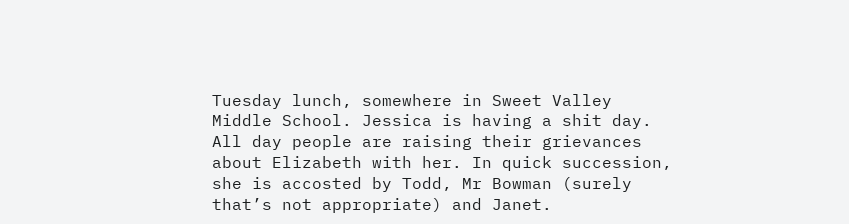Tuesday lunch, somewhere in Sweet Valley Middle School. Jessica is having a shit day. All day people are raising their grievances about Elizabeth with her. In quick succession, she is accosted by Todd, Mr Bowman (surely that’s not appropriate) and Janet.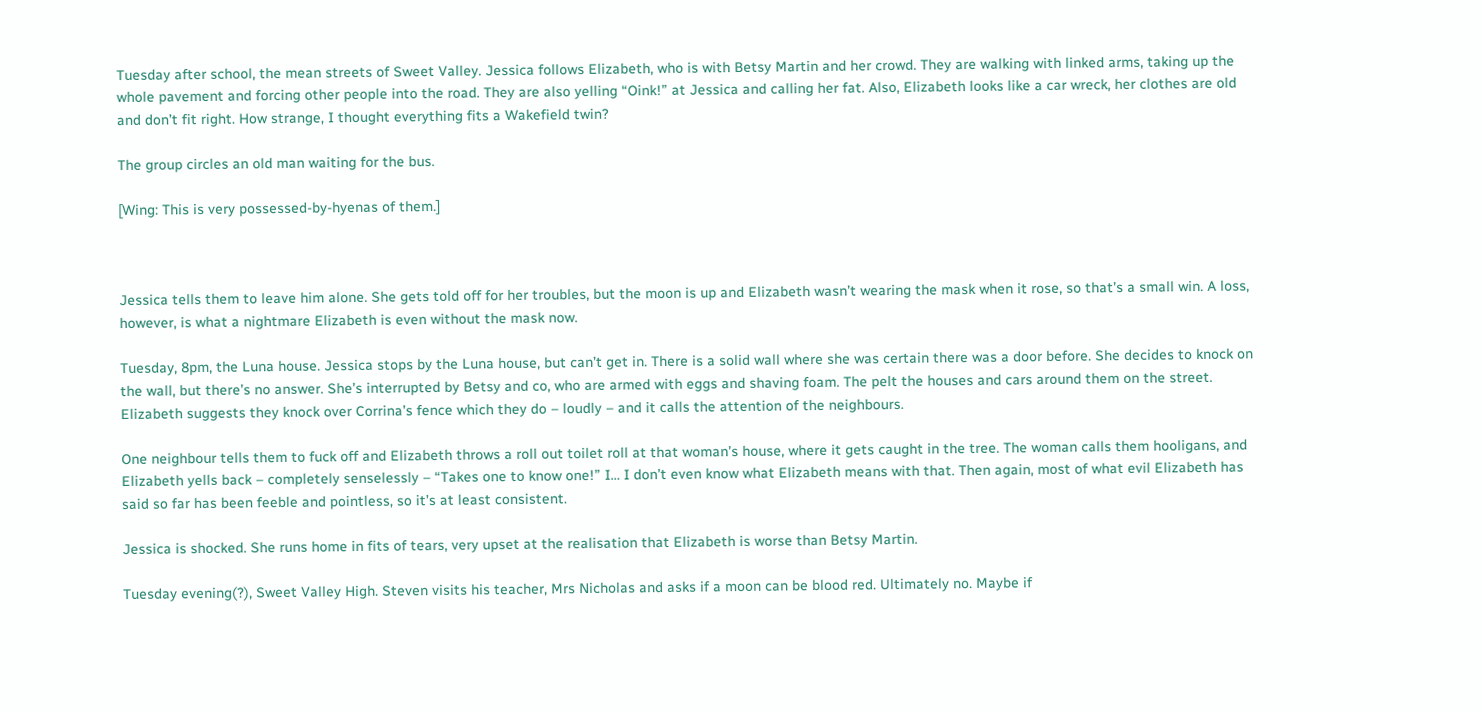Tuesday after school, the mean streets of Sweet Valley. Jessica follows Elizabeth, who is with Betsy Martin and her crowd. They are walking with linked arms, taking up the whole pavement and forcing other people into the road. They are also yelling “Oink!” at Jessica and calling her fat. Also, Elizabeth looks like a car wreck, her clothes are old and don’t fit right. How strange, I thought everything fits a Wakefield twin?

The group circles an old man waiting for the bus.

[Wing: This is very possessed-by-hyenas of them.]



Jessica tells them to leave him alone. She gets told off for her troubles, but the moon is up and Elizabeth wasn’t wearing the mask when it rose, so that’s a small win. A loss, however, is what a nightmare Elizabeth is even without the mask now.

Tuesday, 8pm, the Luna house. Jessica stops by the Luna house, but can’t get in. There is a solid wall where she was certain there was a door before. She decides to knock on the wall, but there’s no answer. She’s interrupted by Betsy and co, who are armed with eggs and shaving foam. The pelt the houses and cars around them on the street. Elizabeth suggests they knock over Corrina’s fence which they do – loudly – and it calls the attention of the neighbours.

One neighbour tells them to fuck off and Elizabeth throws a roll out toilet roll at that woman’s house, where it gets caught in the tree. The woman calls them hooligans, and Elizabeth yells back – completely senselessly – “Takes one to know one!” I… I don’t even know what Elizabeth means with that. Then again, most of what evil Elizabeth has said so far has been feeble and pointless, so it’s at least consistent.

Jessica is shocked. She runs home in fits of tears, very upset at the realisation that Elizabeth is worse than Betsy Martin.

Tuesday evening(?), Sweet Valley High. Steven visits his teacher, Mrs Nicholas and asks if a moon can be blood red. Ultimately no. Maybe if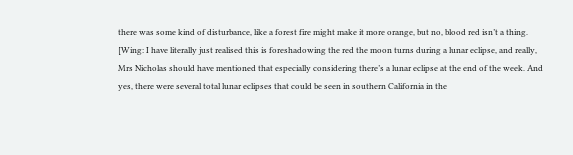there was some kind of disturbance, like a forest fire might make it more orange, but no, blood red isn’t a thing. [Wing: I have literally just realised this is foreshadowing the red the moon turns during a lunar eclipse, and really, Mrs Nicholas should have mentioned that especially considering there’s a lunar eclipse at the end of the week. And yes, there were several total lunar eclipses that could be seen in southern California in the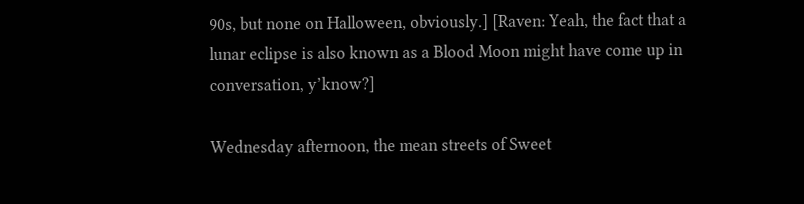90s, but none on Halloween, obviously.] [Raven: Yeah, the fact that a lunar eclipse is also known as a Blood Moon might have come up in conversation, y’know?]

Wednesday afternoon, the mean streets of Sweet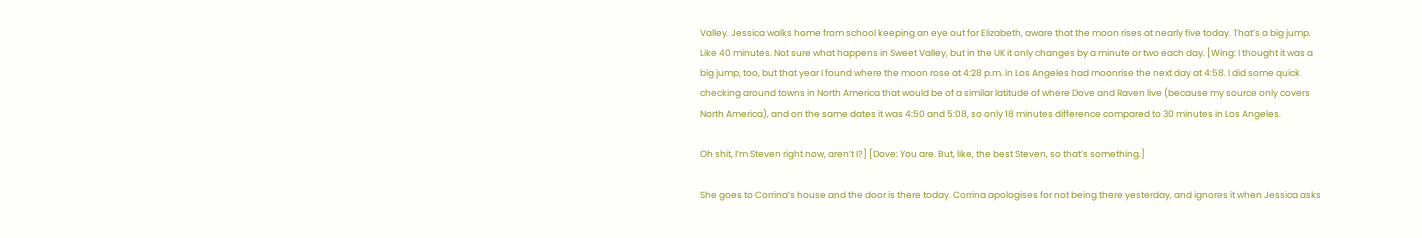Valley. Jessica walks home from school keeping an eye out for Elizabeth, aware that the moon rises at nearly five today. That’s a big jump. Like 40 minutes. Not sure what happens in Sweet Valley, but in the UK it only changes by a minute or two each day. [Wing: I thought it was a big jump, too, but that year I found where the moon rose at 4:28 p.m. in Los Angeles had moonrise the next day at 4:58. I did some quick checking around towns in North America that would be of a similar latitude of where Dove and Raven live (because my source only covers North America), and on the same dates it was 4:50 and 5:08, so only 18 minutes difference compared to 30 minutes in Los Angeles.

Oh shit, I’m Steven right now, aren’t I?] [Dove: You are. But, like, the best Steven, so that’s something.]

She goes to Corrina’s house and the door is there today. Corrina apologises for not being there yesterday, and ignores it when Jessica asks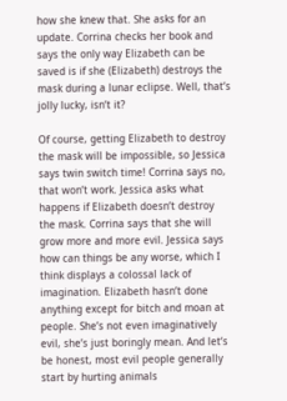how she knew that. She asks for an update. Corrina checks her book and says the only way Elizabeth can be saved is if she (Elizabeth) destroys the mask during a lunar eclipse. Well, that’s jolly lucky, isn’t it?

Of course, getting Elizabeth to destroy the mask will be impossible, so Jessica says twin switch time! Corrina says no, that won’t work. Jessica asks what happens if Elizabeth doesn’t destroy the mask. Corrina says that she will grow more and more evil. Jessica says how can things be any worse, which I think displays a colossal lack of imagination. Elizabeth hasn’t done anything except for bitch and moan at people. She’s not even imaginatively evil, she’s just boringly mean. And let’s be honest, most evil people generally start by hurting animals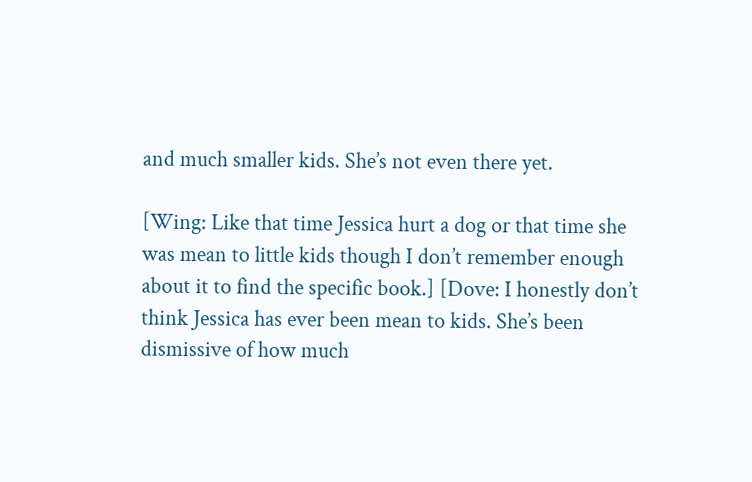and much smaller kids. She’s not even there yet.

[Wing: Like that time Jessica hurt a dog or that time she was mean to little kids though I don’t remember enough about it to find the specific book.] [Dove: I honestly don’t think Jessica has ever been mean to kids. She’s been dismissive of how much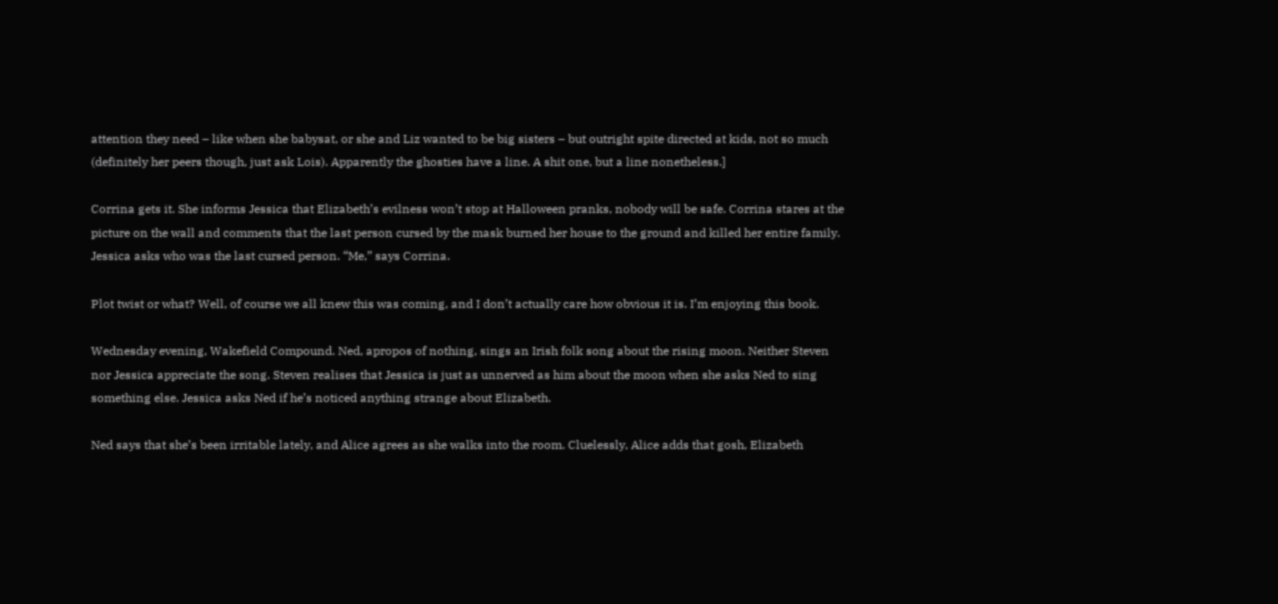attention they need – like when she babysat, or she and Liz wanted to be big sisters – but outright spite directed at kids, not so much (definitely her peers though, just ask Lois). Apparently the ghosties have a line. A shit one, but a line nonetheless.]

Corrina gets it. She informs Jessica that Elizabeth’s evilness won’t stop at Halloween pranks, nobody will be safe. Corrina stares at the picture on the wall and comments that the last person cursed by the mask burned her house to the ground and killed her entire family. Jessica asks who was the last cursed person. “Me,” says Corrina.

Plot twist or what? Well, of course we all knew this was coming, and I don’t actually care how obvious it is. I’m enjoying this book.

Wednesday evening, Wakefield Compound. Ned, apropos of nothing, sings an Irish folk song about the rising moon. Neither Steven nor Jessica appreciate the song. Steven realises that Jessica is just as unnerved as him about the moon when she asks Ned to sing something else. Jessica asks Ned if he’s noticed anything strange about Elizabeth.

Ned says that she’s been irritable lately, and Alice agrees as she walks into the room. Cluelessly, Alice adds that gosh, Elizabeth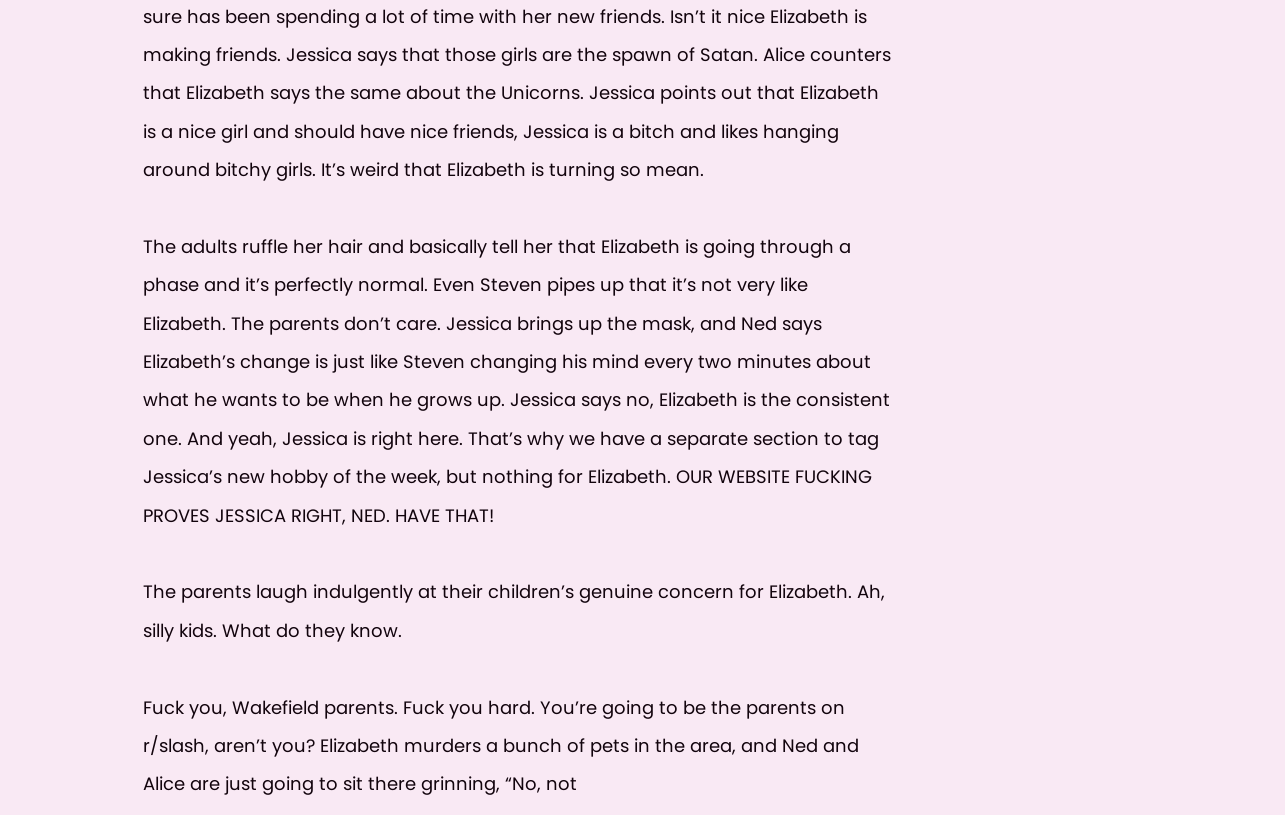sure has been spending a lot of time with her new friends. Isn’t it nice Elizabeth is making friends. Jessica says that those girls are the spawn of Satan. Alice counters that Elizabeth says the same about the Unicorns. Jessica points out that Elizabeth is a nice girl and should have nice friends, Jessica is a bitch and likes hanging around bitchy girls. It’s weird that Elizabeth is turning so mean.

The adults ruffle her hair and basically tell her that Elizabeth is going through a phase and it’s perfectly normal. Even Steven pipes up that it’s not very like Elizabeth. The parents don’t care. Jessica brings up the mask, and Ned says Elizabeth’s change is just like Steven changing his mind every two minutes about what he wants to be when he grows up. Jessica says no, Elizabeth is the consistent one. And yeah, Jessica is right here. That’s why we have a separate section to tag Jessica’s new hobby of the week, but nothing for Elizabeth. OUR WEBSITE FUCKING PROVES JESSICA RIGHT, NED. HAVE THAT!

The parents laugh indulgently at their children’s genuine concern for Elizabeth. Ah, silly kids. What do they know.

Fuck you, Wakefield parents. Fuck you hard. You’re going to be the parents on r/slash, aren’t you? Elizabeth murders a bunch of pets in the area, and Ned and Alice are just going to sit there grinning, “No, not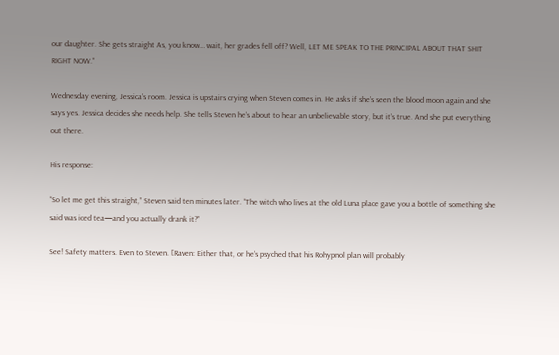our daughter. She gets straight As, you know… wait, her grades fell off? Well, LET ME SPEAK TO THE PRINCIPAL ABOUT THAT SHIT RIGHT NOW.”

Wednesday evening, Jessica’s room. Jessica is upstairs crying when Steven comes in. He asks if she’s seen the blood moon again and she says yes. Jessica decides she needs help. She tells Steven he’s about to hear an unbelievable story, but it’s true. And she put everything out there.

His response:

“So let me get this straight,” Steven said ten minutes later. “The witch who lives at the old Luna place gave you a bottle of something she said was iced tea—and you actually drank it?”

See! Safety matters. Even to Steven. [Raven: Either that, or he’s psyched that his Rohypnol plan will probably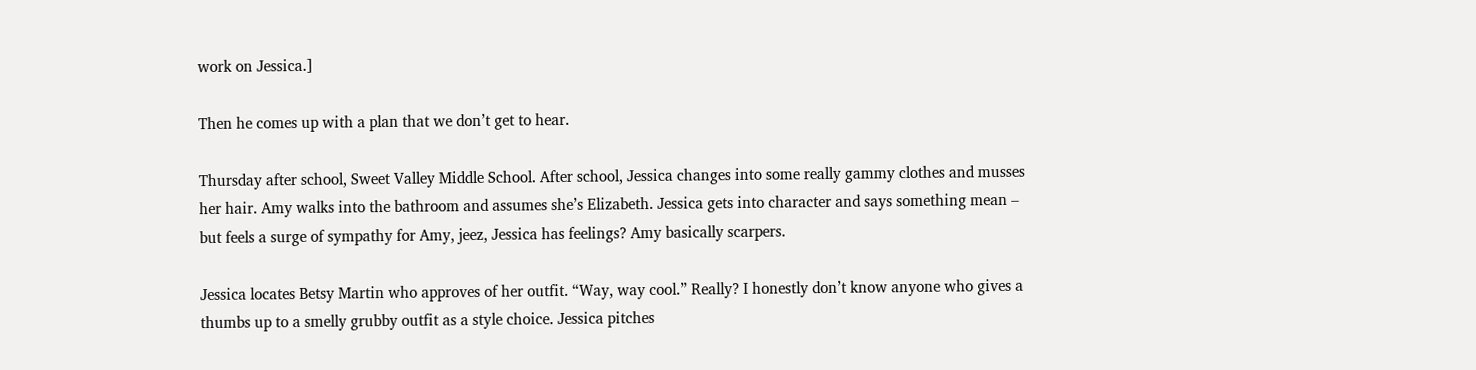work on Jessica.]

Then he comes up with a plan that we don’t get to hear.

Thursday after school, Sweet Valley Middle School. After school, Jessica changes into some really gammy clothes and musses her hair. Amy walks into the bathroom and assumes she’s Elizabeth. Jessica gets into character and says something mean – but feels a surge of sympathy for Amy, jeez, Jessica has feelings? Amy basically scarpers.

Jessica locates Betsy Martin who approves of her outfit. “Way, way cool.” Really? I honestly don’t know anyone who gives a thumbs up to a smelly grubby outfit as a style choice. Jessica pitches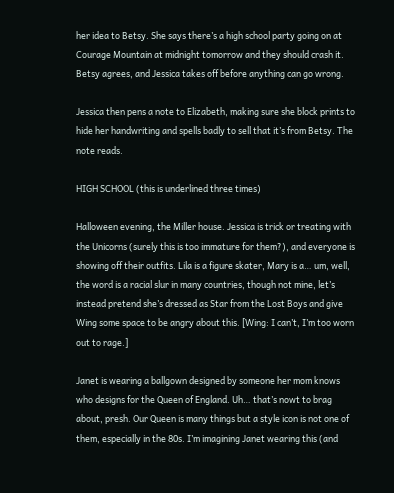her idea to Betsy. She says there’s a high school party going on at Courage Mountain at midnight tomorrow and they should crash it. Betsy agrees, and Jessica takes off before anything can go wrong.

Jessica then pens a note to Elizabeth, making sure she block prints to hide her handwriting and spells badly to sell that it’s from Betsy. The note reads.

HIGH SCHOOL (this is underlined three times)

Halloween evening, the Miller house. Jessica is trick or treating with the Unicorns (surely this is too immature for them?), and everyone is showing off their outfits. Lila is a figure skater, Mary is a… um, well, the word is a racial slur in many countries, though not mine, let’s instead pretend she’s dressed as Star from the Lost Boys and give Wing some space to be angry about this. [Wing: I can’t, I’m too worn out to rage.]

Janet is wearing a ballgown designed by someone her mom knows who designs for the Queen of England. Uh… that’s nowt to brag about, presh. Our Queen is many things but a style icon is not one of them, especially in the 80s. I’m imagining Janet wearing this (and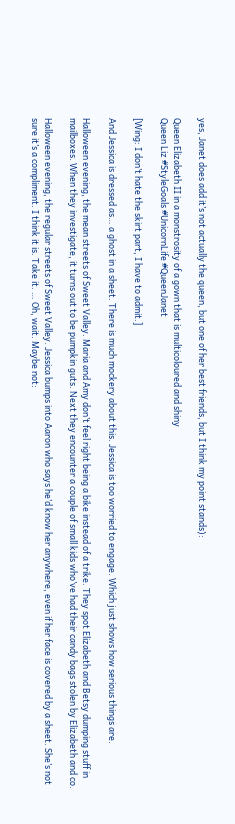yes, Janet does add it’s not actually the queen, but one of her best friends, but I think my point stands):

Queen Elizabeth II in a monstrosity of a gown that is multicoloured and shiny
Queen Liz #StyleGoals #UnicornLife #QueenJanet

[Wing: I don’t hate the skirt part, I have to admit.]

And Jessica is dressed as… a ghost in a sheet. There is much mockery about this. Jessica is too worried to engage. Which just shows how serious things are.

Halloween evening, the mean streets of Sweet Valley. Maria and Amy don’t feel right being a bike instead of a trike. They spot Elizabeth and Betsy dumping stuff in mailboxes. When they investigate, it turns out to be pumpkin guts. Next they encounter a couple of small kids who’ve had their candy bags stolen by Elizabeth and co.

Halloween evening, the regular streets of Sweet Valley. Jessica bumps into Aaron who says he’d know her anywhere, even if her face is covered by a sheet. She’s not sure it’s a compliment. I think it is. Take it. … Oh, wait. Maybe not: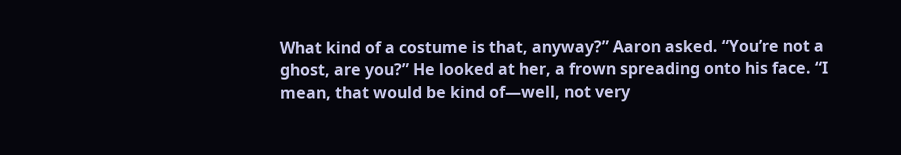What kind of a costume is that, anyway?” Aaron asked. “You’re not a ghost, are you?” He looked at her, a frown spreading onto his face. “I mean, that would be kind of—well, not very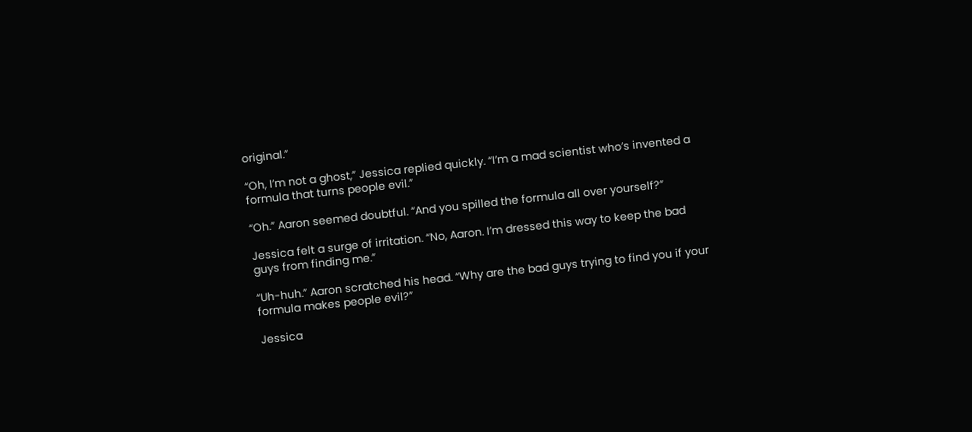original.”

“Oh, I’m not a ghost,” Jessica replied quickly. “I’m a mad scientist who’s invented a formula that turns people evil.”

“Oh.” Aaron seemed doubtful. “And you spilled the formula all over yourself?”

Jessica felt a surge of irritation. “No, Aaron. I’m dressed this way to keep the bad guys from finding me.”

“Uh-huh.” Aaron scratched his head. “Why are the bad guys trying to find you if your formula makes people evil?”

Jessica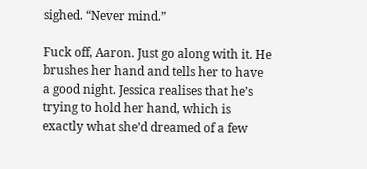sighed. “Never mind.”

Fuck off, Aaron. Just go along with it. He brushes her hand and tells her to have a good night. Jessica realises that he’s trying to hold her hand, which is exactly what she’d dreamed of a few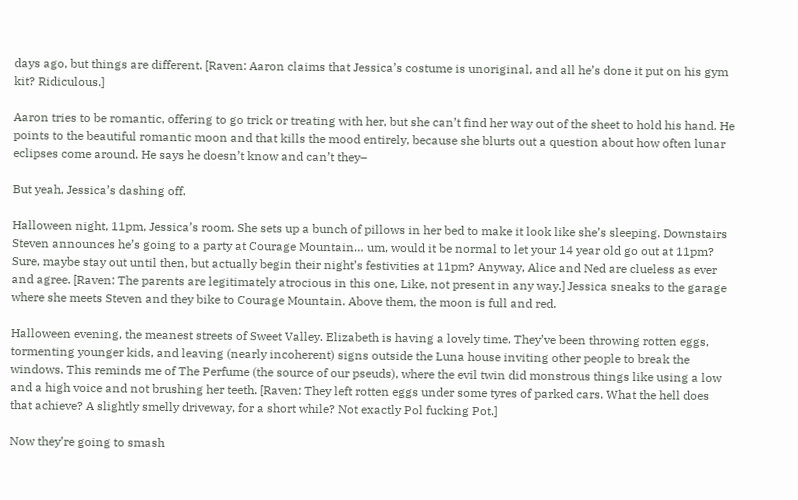days ago, but things are different. [Raven: Aaron claims that Jessica’s costume is unoriginal, and all he’s done it put on his gym kit? Ridiculous.]

Aaron tries to be romantic, offering to go trick or treating with her, but she can’t find her way out of the sheet to hold his hand. He points to the beautiful romantic moon and that kills the mood entirely, because she blurts out a question about how often lunar eclipses come around. He says he doesn’t know and can’t they–

But yeah, Jessica’s dashing off.

Halloween night, 11pm, Jessica’s room. She sets up a bunch of pillows in her bed to make it look like she’s sleeping. Downstairs Steven announces he’s going to a party at Courage Mountain… um, would it be normal to let your 14 year old go out at 11pm? Sure, maybe stay out until then, but actually begin their night’s festivities at 11pm? Anyway, Alice and Ned are clueless as ever and agree. [Raven: The parents are legitimately atrocious in this one, Like, not present in any way.] Jessica sneaks to the garage where she meets Steven and they bike to Courage Mountain. Above them, the moon is full and red.

Halloween evening, the meanest streets of Sweet Valley. Elizabeth is having a lovely time. They’ve been throwing rotten eggs, tormenting younger kids, and leaving (nearly incoherent) signs outside the Luna house inviting other people to break the windows. This reminds me of The Perfume (the source of our pseuds), where the evil twin did monstrous things like using a low and a high voice and not brushing her teeth. [Raven: They left rotten eggs under some tyres of parked cars. What the hell does that achieve? A slightly smelly driveway, for a short while? Not exactly Pol fucking Pot.]

Now they’re going to smash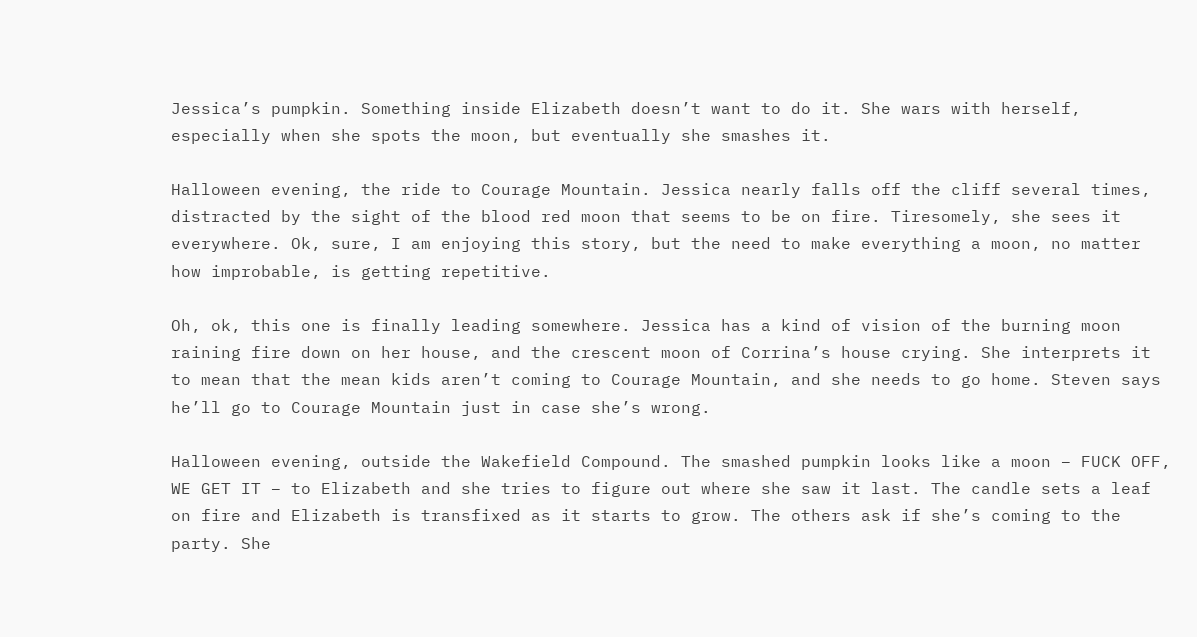Jessica’s pumpkin. Something inside Elizabeth doesn’t want to do it. She wars with herself, especially when she spots the moon, but eventually she smashes it.

Halloween evening, the ride to Courage Mountain. Jessica nearly falls off the cliff several times, distracted by the sight of the blood red moon that seems to be on fire. Tiresomely, she sees it everywhere. Ok, sure, I am enjoying this story, but the need to make everything a moon, no matter how improbable, is getting repetitive.

Oh, ok, this one is finally leading somewhere. Jessica has a kind of vision of the burning moon raining fire down on her house, and the crescent moon of Corrina’s house crying. She interprets it to mean that the mean kids aren’t coming to Courage Mountain, and she needs to go home. Steven says he’ll go to Courage Mountain just in case she’s wrong.

Halloween evening, outside the Wakefield Compound. The smashed pumpkin looks like a moon – FUCK OFF, WE GET IT – to Elizabeth and she tries to figure out where she saw it last. The candle sets a leaf on fire and Elizabeth is transfixed as it starts to grow. The others ask if she’s coming to the party. She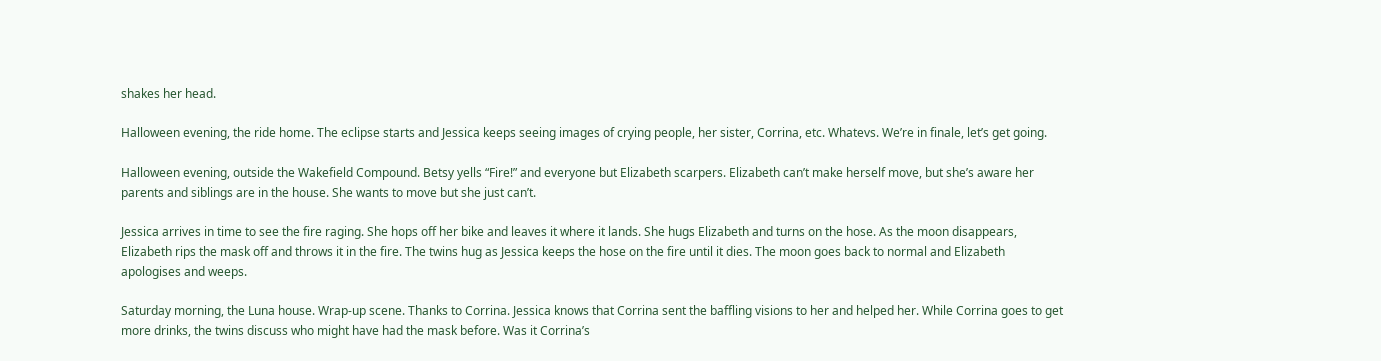shakes her head.

Halloween evening, the ride home. The eclipse starts and Jessica keeps seeing images of crying people, her sister, Corrina, etc. Whatevs. We’re in finale, let’s get going.

Halloween evening, outside the Wakefield Compound. Betsy yells “Fire!” and everyone but Elizabeth scarpers. Elizabeth can’t make herself move, but she’s aware her parents and siblings are in the house. She wants to move but she just can’t.

Jessica arrives in time to see the fire raging. She hops off her bike and leaves it where it lands. She hugs Elizabeth and turns on the hose. As the moon disappears, Elizabeth rips the mask off and throws it in the fire. The twins hug as Jessica keeps the hose on the fire until it dies. The moon goes back to normal and Elizabeth apologises and weeps.

Saturday morning, the Luna house. Wrap-up scene. Thanks to Corrina. Jessica knows that Corrina sent the baffling visions to her and helped her. While Corrina goes to get more drinks, the twins discuss who might have had the mask before. Was it Corrina’s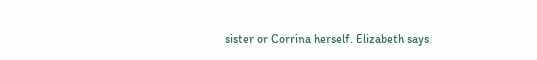sister or Corrina herself. Elizabeth says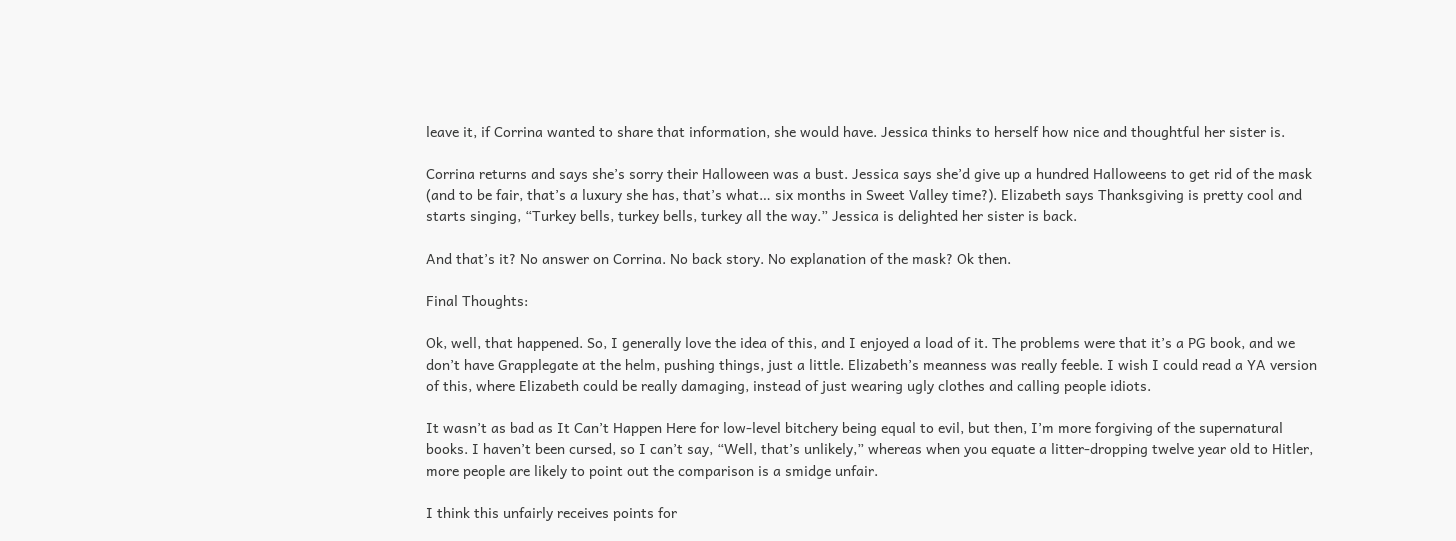leave it, if Corrina wanted to share that information, she would have. Jessica thinks to herself how nice and thoughtful her sister is.

Corrina returns and says she’s sorry their Halloween was a bust. Jessica says she’d give up a hundred Halloweens to get rid of the mask (and to be fair, that’s a luxury she has, that’s what… six months in Sweet Valley time?). Elizabeth says Thanksgiving is pretty cool and starts singing, “Turkey bells, turkey bells, turkey all the way.” Jessica is delighted her sister is back.

And that’s it? No answer on Corrina. No back story. No explanation of the mask? Ok then.

Final Thoughts:

Ok, well, that happened. So, I generally love the idea of this, and I enjoyed a load of it. The problems were that it’s a PG book, and we don’t have Grapplegate at the helm, pushing things, just a little. Elizabeth’s meanness was really feeble. I wish I could read a YA version of this, where Elizabeth could be really damaging, instead of just wearing ugly clothes and calling people idiots.

It wasn’t as bad as It Can’t Happen Here for low-level bitchery being equal to evil, but then, I’m more forgiving of the supernatural books. I haven’t been cursed, so I can’t say, “Well, that’s unlikely,” whereas when you equate a litter-dropping twelve year old to Hitler, more people are likely to point out the comparison is a smidge unfair.

I think this unfairly receives points for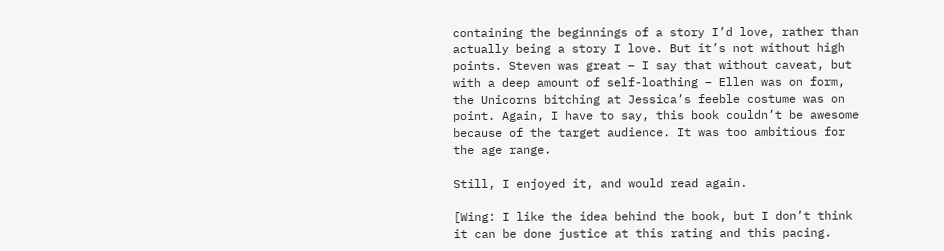containing the beginnings of a story I’d love, rather than actually being a story I love. But it’s not without high points. Steven was great – I say that without caveat, but with a deep amount of self-loathing – Ellen was on form, the Unicorns bitching at Jessica’s feeble costume was on point. Again, I have to say, this book couldn’t be awesome because of the target audience. It was too ambitious for the age range.

Still, I enjoyed it, and would read again.

[Wing: I like the idea behind the book, but I don’t think it can be done justice at this rating and this pacing.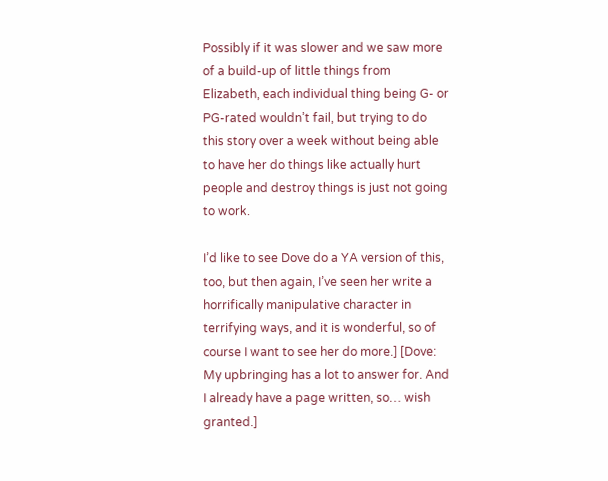Possibly if it was slower and we saw more of a build-up of little things from Elizabeth, each individual thing being G- or PG-rated wouldn’t fail, but trying to do this story over a week without being able to have her do things like actually hurt people and destroy things is just not going to work.

I’d like to see Dove do a YA version of this, too, but then again, I’ve seen her write a horrifically manipulative character in terrifying ways, and it is wonderful, so of course I want to see her do more.] [Dove: My upbringing has a lot to answer for. And I already have a page written, so… wish granted.]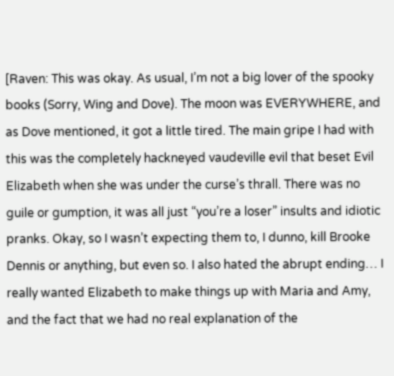[Raven: This was okay. As usual, I’m not a big lover of the spooky books (Sorry, Wing and Dove). The moon was EVERYWHERE, and as Dove mentioned, it got a little tired. The main gripe I had with this was the completely hackneyed vaudeville evil that beset Evil Elizabeth when she was under the curse’s thrall. There was no guile or gumption, it was all just “you’re a loser” insults and idiotic pranks. Okay, so I wasn’t expecting them to, I dunno, kill Brooke Dennis or anything, but even so. I also hated the abrupt ending… I really wanted Elizabeth to make things up with Maria and Amy, and the fact that we had no real explanation of the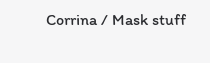Corrina / Mask stuff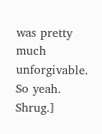was pretty much unforgivable. So yeah. Shrug.]